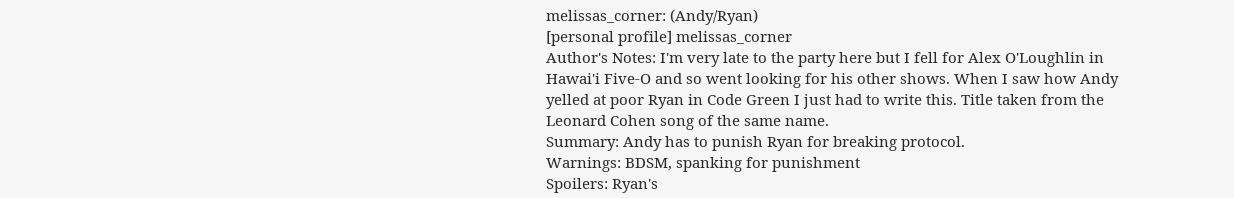melissas_corner: (Andy/Ryan)
[personal profile] melissas_corner
Author's Notes: I'm very late to the party here but I fell for Alex O'Loughlin in Hawai'i Five-O and so went looking for his other shows. When I saw how Andy yelled at poor Ryan in Code Green I just had to write this. Title taken from the Leonard Cohen song of the same name.
Summary: Andy has to punish Ryan for breaking protocol.
Warnings: BDSM, spanking for punishment
Spoilers: Ryan's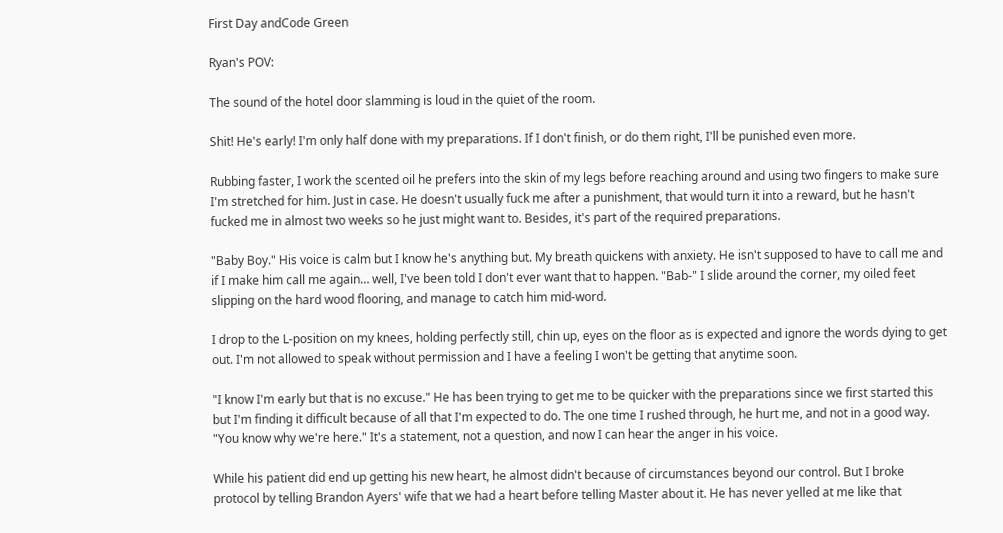First Day andCode Green

Ryan's POV:

The sound of the hotel door slamming is loud in the quiet of the room.

Shit! He's early! I'm only half done with my preparations. If I don't finish, or do them right, I'll be punished even more.

Rubbing faster, I work the scented oil he prefers into the skin of my legs before reaching around and using two fingers to make sure I'm stretched for him. Just in case. He doesn't usually fuck me after a punishment, that would turn it into a reward, but he hasn't fucked me in almost two weeks so he just might want to. Besides, it's part of the required preparations.

"Baby Boy." His voice is calm but I know he's anything but. My breath quickens with anxiety. He isn't supposed to have to call me and if I make him call me again… well, I've been told I don't ever want that to happen. "Bab-" I slide around the corner, my oiled feet slipping on the hard wood flooring, and manage to catch him mid-word.

I drop to the L-position on my knees, holding perfectly still, chin up, eyes on the floor as is expected and ignore the words dying to get out. I'm not allowed to speak without permission and I have a feeling I won't be getting that anytime soon.

"I know I'm early but that is no excuse." He has been trying to get me to be quicker with the preparations since we first started this but I'm finding it difficult because of all that I'm expected to do. The one time I rushed through, he hurt me, and not in a good way. "You know why we're here." It's a statement, not a question, and now I can hear the anger in his voice.

While his patient did end up getting his new heart, he almost didn't because of circumstances beyond our control. But I broke protocol by telling Brandon Ayers' wife that we had a heart before telling Master about it. He has never yelled at me like that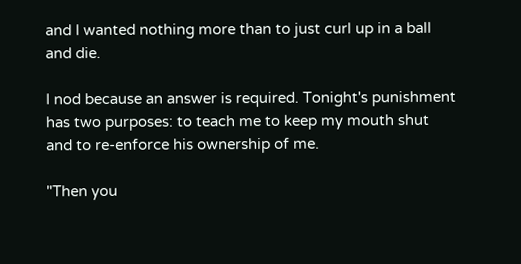and I wanted nothing more than to just curl up in a ball and die.

I nod because an answer is required. Tonight's punishment has two purposes: to teach me to keep my mouth shut and to re-enforce his ownership of me.

"Then you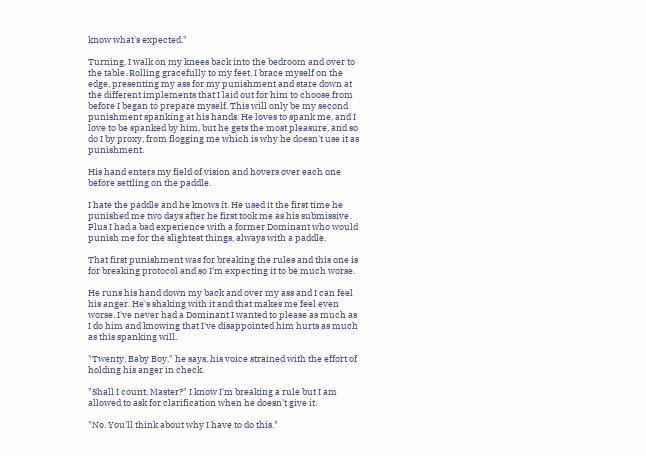know what's expected."

Turning, I walk on my knees back into the bedroom and over to the table. Rolling gracefully to my feet, I brace myself on the edge, presenting my ass for my punishment and stare down at the different implements that I laid out for him to choose from before I began to prepare myself. This will only be my second punishment spanking at his hands. He loves to spank me, and I love to be spanked by him, but he gets the most pleasure, and so do I by proxy, from flogging me which is why he doesn't use it as punishment.

His hand enters my field of vision and hovers over each one before settling on the paddle.

I hate the paddle and he knows it. He used it the first time he punished me two days after he first took me as his submissive. Plus I had a bad experience with a former Dominant who would punish me for the slightest things, always with a paddle.

That first punishment was for breaking the rules and this one is for breaking protocol and so I'm expecting it to be much worse.

He runs his hand down my back and over my ass and I can feel his anger. He's shaking with it and that makes me feel even worse. I've never had a Dominant I wanted to please as much as I do him and knowing that I've disappointed him hurts as much as this spanking will.

"Twenty, Baby Boy," he says, his voice strained with the effort of holding his anger in check.

"Shall I count, Master?" I know I'm breaking a rule but I am allowed to ask for clarification when he doesn't give it.

"No. You'll think about why I have to do this."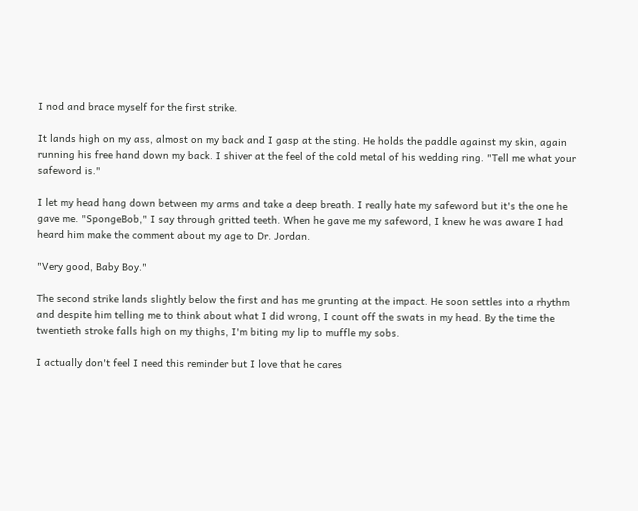I nod and brace myself for the first strike.

It lands high on my ass, almost on my back and I gasp at the sting. He holds the paddle against my skin, again running his free hand down my back. I shiver at the feel of the cold metal of his wedding ring. "Tell me what your safeword is."

I let my head hang down between my arms and take a deep breath. I really hate my safeword but it's the one he gave me. "SpongeBob," I say through gritted teeth. When he gave me my safeword, I knew he was aware I had heard him make the comment about my age to Dr. Jordan.

"Very good, Baby Boy."

The second strike lands slightly below the first and has me grunting at the impact. He soon settles into a rhythm and despite him telling me to think about what I did wrong, I count off the swats in my head. By the time the twentieth stroke falls high on my thighs, I'm biting my lip to muffle my sobs.

I actually don't feel I need this reminder but I love that he cares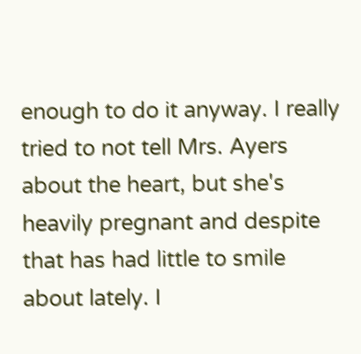enough to do it anyway. I really tried to not tell Mrs. Ayers about the heart, but she's heavily pregnant and despite that has had little to smile about lately. I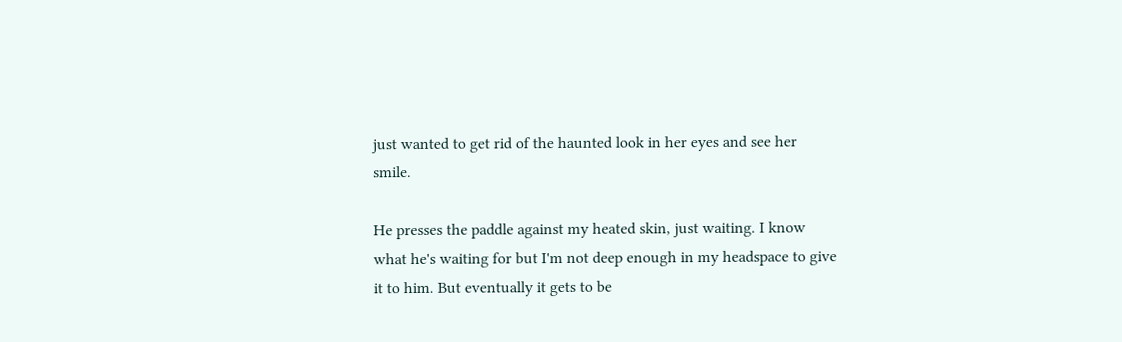just wanted to get rid of the haunted look in her eyes and see her smile.

He presses the paddle against my heated skin, just waiting. I know what he's waiting for but I'm not deep enough in my headspace to give it to him. But eventually it gets to be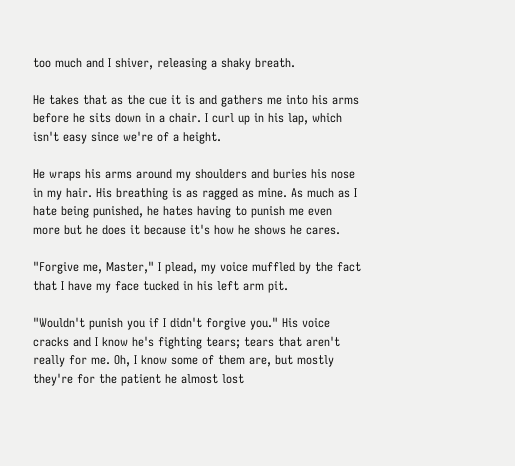too much and I shiver, releasing a shaky breath.

He takes that as the cue it is and gathers me into his arms before he sits down in a chair. I curl up in his lap, which isn't easy since we're of a height.

He wraps his arms around my shoulders and buries his nose in my hair. His breathing is as ragged as mine. As much as I hate being punished, he hates having to punish me even more but he does it because it's how he shows he cares.

"Forgive me, Master," I plead, my voice muffled by the fact that I have my face tucked in his left arm pit.

"Wouldn't punish you if I didn't forgive you." His voice cracks and I know he's fighting tears; tears that aren't really for me. Oh, I know some of them are, but mostly they're for the patient he almost lost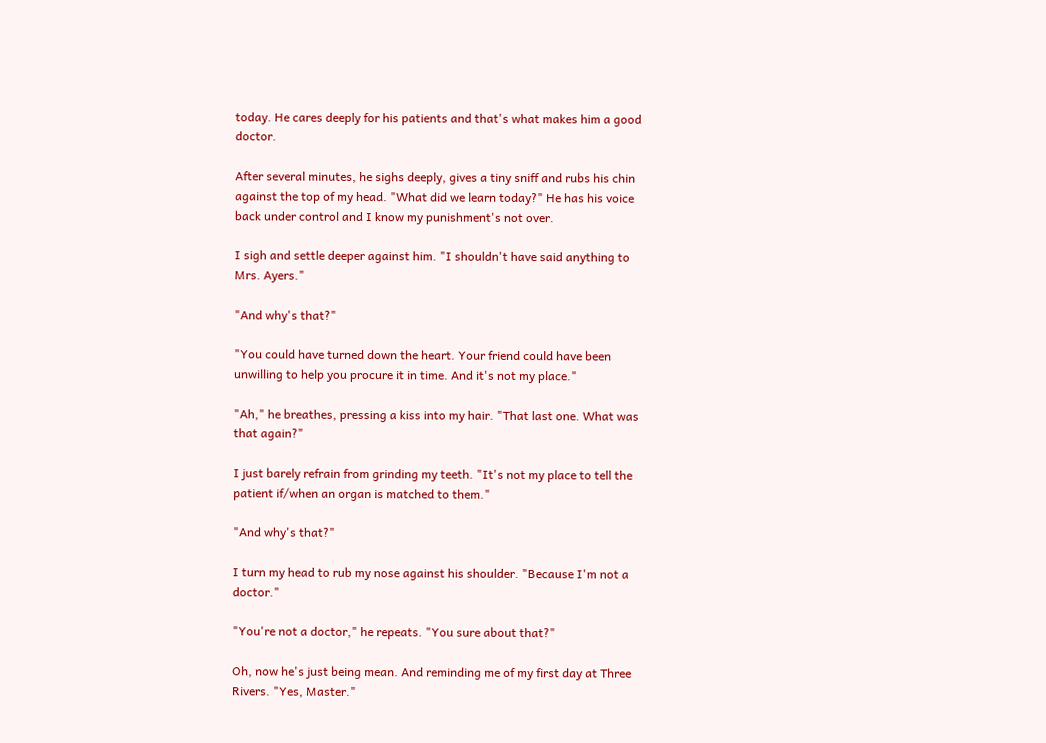today. He cares deeply for his patients and that's what makes him a good doctor.

After several minutes, he sighs deeply, gives a tiny sniff and rubs his chin against the top of my head. "What did we learn today?" He has his voice back under control and I know my punishment's not over.

I sigh and settle deeper against him. "I shouldn't have said anything to Mrs. Ayers."

"And why's that?"

"You could have turned down the heart. Your friend could have been unwilling to help you procure it in time. And it's not my place."

"Ah," he breathes, pressing a kiss into my hair. "That last one. What was that again?"

I just barely refrain from grinding my teeth. "It's not my place to tell the patient if/when an organ is matched to them."

"And why's that?"

I turn my head to rub my nose against his shoulder. "Because I'm not a doctor."

"You're not a doctor," he repeats. "You sure about that?"

Oh, now he's just being mean. And reminding me of my first day at Three Rivers. "Yes, Master."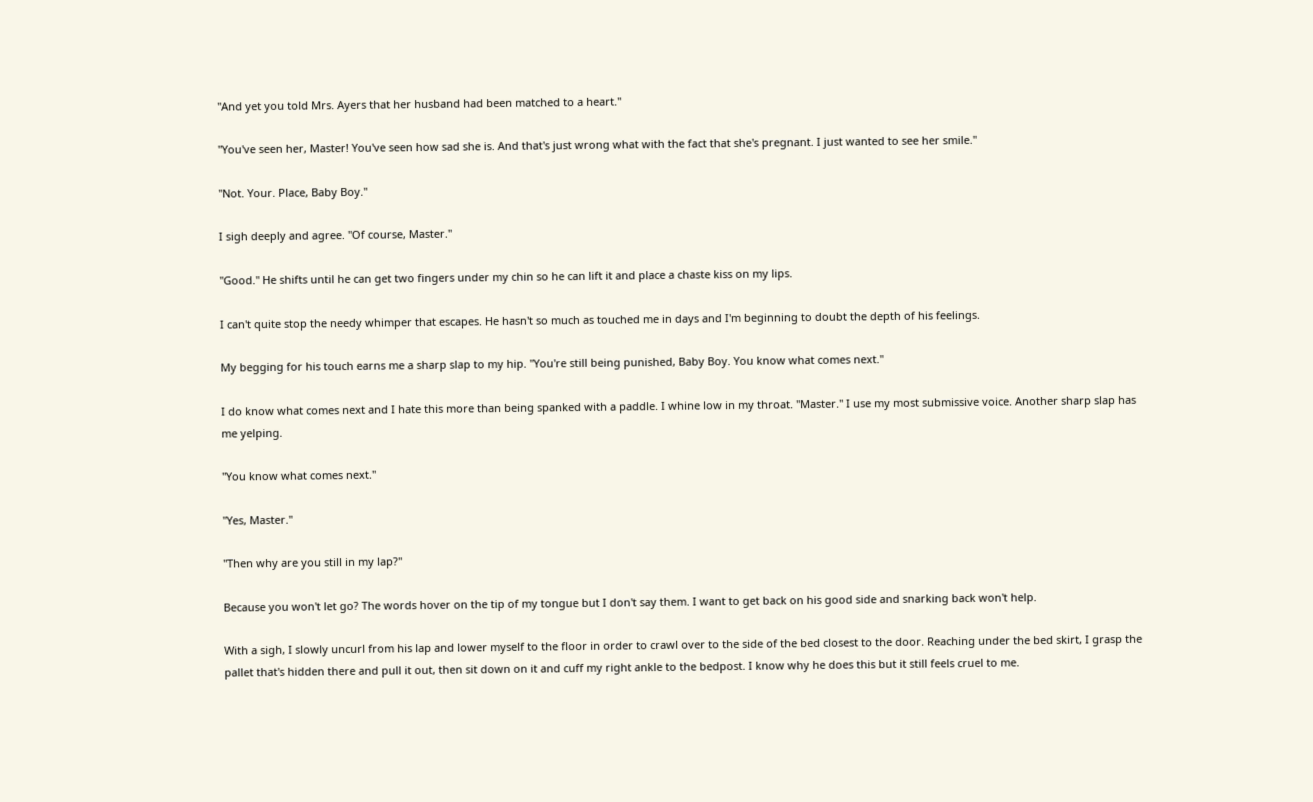"And yet you told Mrs. Ayers that her husband had been matched to a heart."

"You've seen her, Master! You've seen how sad she is. And that's just wrong what with the fact that she's pregnant. I just wanted to see her smile."

"Not. Your. Place, Baby Boy."

I sigh deeply and agree. "Of course, Master."

"Good." He shifts until he can get two fingers under my chin so he can lift it and place a chaste kiss on my lips.

I can't quite stop the needy whimper that escapes. He hasn't so much as touched me in days and I'm beginning to doubt the depth of his feelings.

My begging for his touch earns me a sharp slap to my hip. "You're still being punished, Baby Boy. You know what comes next."

I do know what comes next and I hate this more than being spanked with a paddle. I whine low in my throat. "Master." I use my most submissive voice. Another sharp slap has me yelping.

"You know what comes next."

"Yes, Master."

"Then why are you still in my lap?"

Because you won't let go? The words hover on the tip of my tongue but I don't say them. I want to get back on his good side and snarking back won't help.

With a sigh, I slowly uncurl from his lap and lower myself to the floor in order to crawl over to the side of the bed closest to the door. Reaching under the bed skirt, I grasp the pallet that's hidden there and pull it out, then sit down on it and cuff my right ankle to the bedpost. I know why he does this but it still feels cruel to me.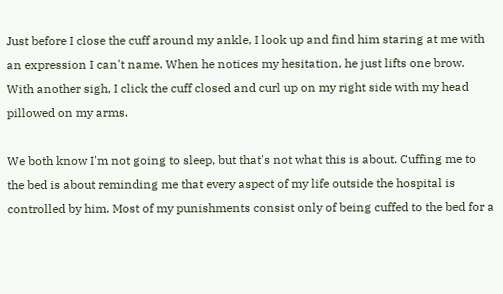Just before I close the cuff around my ankle, I look up and find him staring at me with an expression I can't name. When he notices my hesitation, he just lifts one brow. With another sigh, I click the cuff closed and curl up on my right side with my head pillowed on my arms.

We both know I'm not going to sleep, but that's not what this is about. Cuffing me to the bed is about reminding me that every aspect of my life outside the hospital is controlled by him. Most of my punishments consist only of being cuffed to the bed for a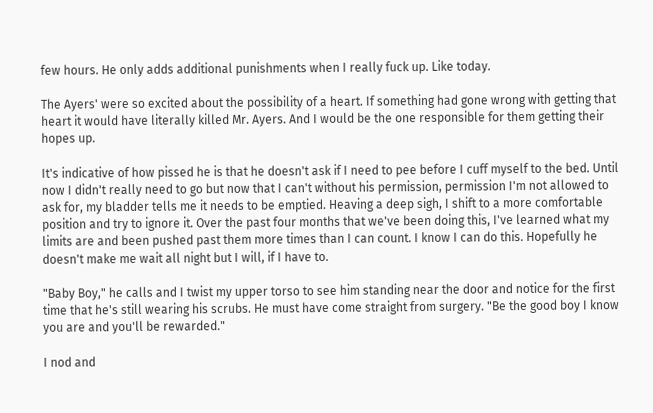few hours. He only adds additional punishments when I really fuck up. Like today.

The Ayers' were so excited about the possibility of a heart. If something had gone wrong with getting that heart it would have literally killed Mr. Ayers. And I would be the one responsible for them getting their hopes up.

It's indicative of how pissed he is that he doesn't ask if I need to pee before I cuff myself to the bed. Until now I didn't really need to go but now that I can't without his permission, permission I'm not allowed to ask for, my bladder tells me it needs to be emptied. Heaving a deep sigh, I shift to a more comfortable position and try to ignore it. Over the past four months that we've been doing this, I've learned what my limits are and been pushed past them more times than I can count. I know I can do this. Hopefully he doesn't make me wait all night but I will, if I have to.

"Baby Boy," he calls and I twist my upper torso to see him standing near the door and notice for the first time that he's still wearing his scrubs. He must have come straight from surgery. "Be the good boy I know you are and you'll be rewarded."

I nod and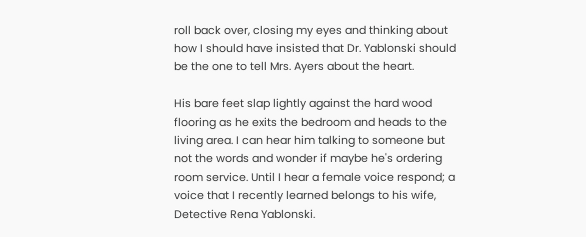roll back over, closing my eyes and thinking about how I should have insisted that Dr. Yablonski should be the one to tell Mrs. Ayers about the heart.

His bare feet slap lightly against the hard wood flooring as he exits the bedroom and heads to the living area. I can hear him talking to someone but not the words and wonder if maybe he's ordering room service. Until I hear a female voice respond; a voice that I recently learned belongs to his wife, Detective Rena Yablonski.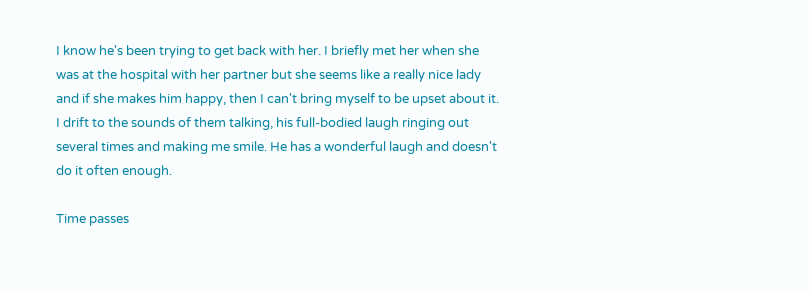I know he's been trying to get back with her. I briefly met her when she was at the hospital with her partner but she seems like a really nice lady and if she makes him happy, then I can't bring myself to be upset about it. I drift to the sounds of them talking, his full-bodied laugh ringing out several times and making me smile. He has a wonderful laugh and doesn't do it often enough.

Time passes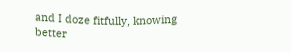and I doze fitfully, knowing better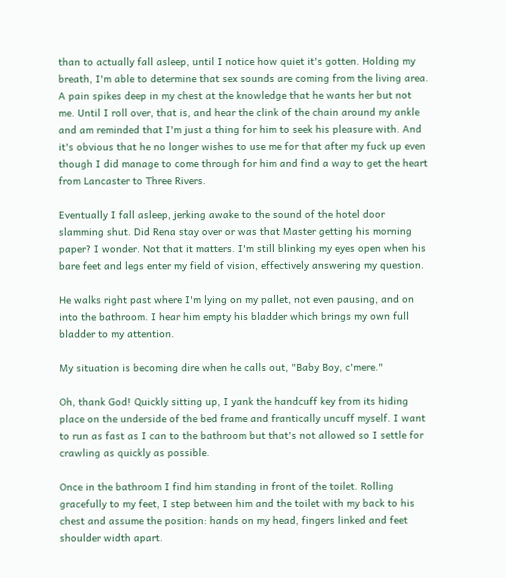than to actually fall asleep, until I notice how quiet it's gotten. Holding my breath, I'm able to determine that sex sounds are coming from the living area. A pain spikes deep in my chest at the knowledge that he wants her but not me. Until I roll over, that is, and hear the clink of the chain around my ankle and am reminded that I'm just a thing for him to seek his pleasure with. And it's obvious that he no longer wishes to use me for that after my fuck up even though I did manage to come through for him and find a way to get the heart from Lancaster to Three Rivers.

Eventually I fall asleep, jerking awake to the sound of the hotel door slamming shut. Did Rena stay over or was that Master getting his morning paper? I wonder. Not that it matters. I'm still blinking my eyes open when his bare feet and legs enter my field of vision, effectively answering my question.

He walks right past where I'm lying on my pallet, not even pausing, and on into the bathroom. I hear him empty his bladder which brings my own full bladder to my attention.

My situation is becoming dire when he calls out, "Baby Boy, c'mere."

Oh, thank God! Quickly sitting up, I yank the handcuff key from its hiding place on the underside of the bed frame and frantically uncuff myself. I want to run as fast as I can to the bathroom but that's not allowed so I settle for crawling as quickly as possible.

Once in the bathroom I find him standing in front of the toilet. Rolling gracefully to my feet, I step between him and the toilet with my back to his chest and assume the position: hands on my head, fingers linked and feet shoulder width apart.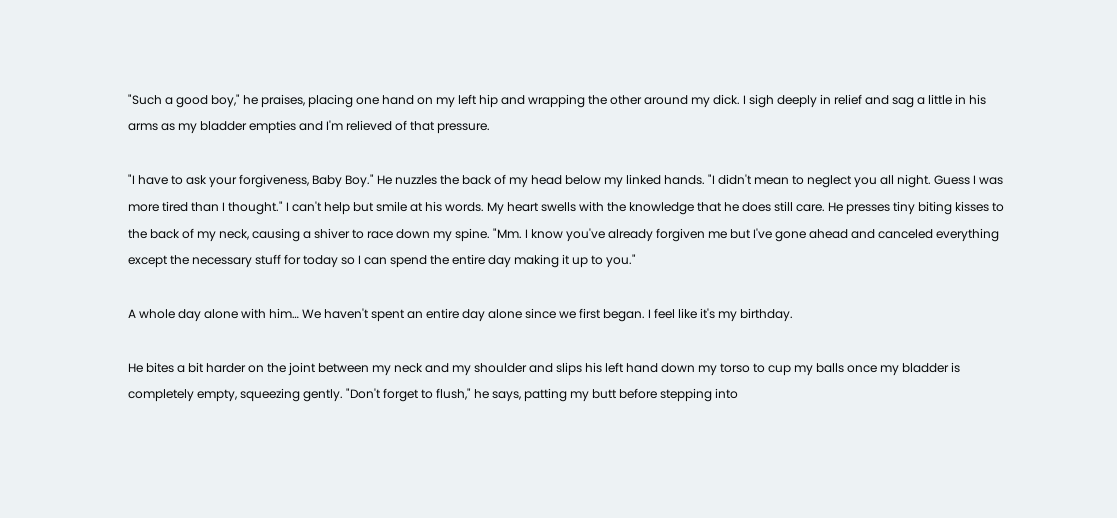"Such a good boy," he praises, placing one hand on my left hip and wrapping the other around my dick. I sigh deeply in relief and sag a little in his arms as my bladder empties and I'm relieved of that pressure.

"I have to ask your forgiveness, Baby Boy." He nuzzles the back of my head below my linked hands. "I didn't mean to neglect you all night. Guess I was more tired than I thought." I can't help but smile at his words. My heart swells with the knowledge that he does still care. He presses tiny biting kisses to the back of my neck, causing a shiver to race down my spine. "Mm. I know you've already forgiven me but I've gone ahead and canceled everything except the necessary stuff for today so I can spend the entire day making it up to you."

A whole day alone with him… We haven't spent an entire day alone since we first began. I feel like it's my birthday.

He bites a bit harder on the joint between my neck and my shoulder and slips his left hand down my torso to cup my balls once my bladder is completely empty, squeezing gently. "Don't forget to flush," he says, patting my butt before stepping into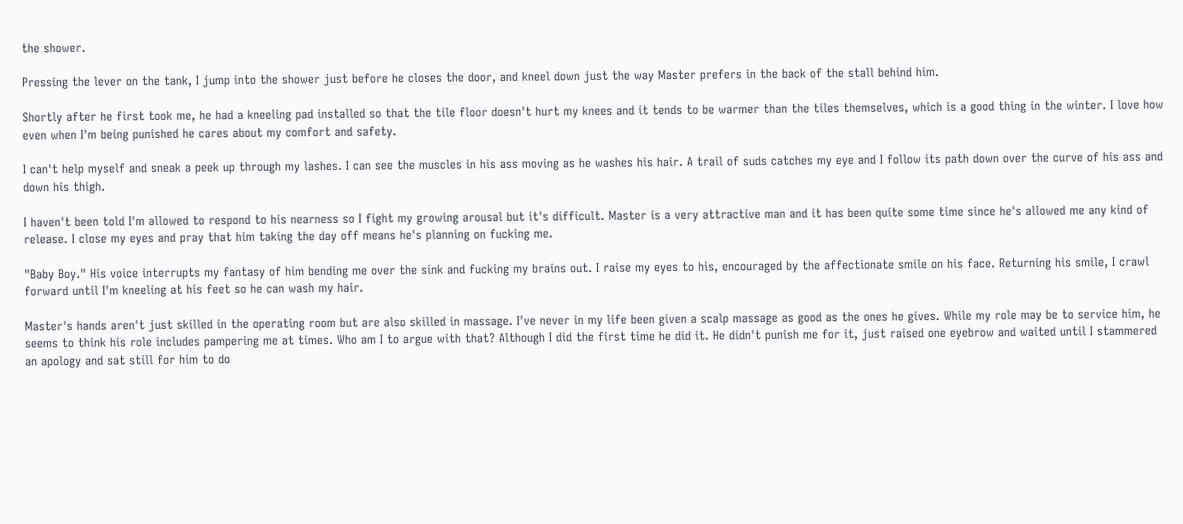the shower.

Pressing the lever on the tank, I jump into the shower just before he closes the door, and kneel down just the way Master prefers in the back of the stall behind him.

Shortly after he first took me, he had a kneeling pad installed so that the tile floor doesn't hurt my knees and it tends to be warmer than the tiles themselves, which is a good thing in the winter. I love how even when I'm being punished he cares about my comfort and safety.

I can't help myself and sneak a peek up through my lashes. I can see the muscles in his ass moving as he washes his hair. A trail of suds catches my eye and I follow its path down over the curve of his ass and down his thigh.

I haven't been told I'm allowed to respond to his nearness so I fight my growing arousal but it's difficult. Master is a very attractive man and it has been quite some time since he's allowed me any kind of release. I close my eyes and pray that him taking the day off means he's planning on fucking me.

"Baby Boy." His voice interrupts my fantasy of him bending me over the sink and fucking my brains out. I raise my eyes to his, encouraged by the affectionate smile on his face. Returning his smile, I crawl forward until I'm kneeling at his feet so he can wash my hair.

Master's hands aren't just skilled in the operating room but are also skilled in massage. I've never in my life been given a scalp massage as good as the ones he gives. While my role may be to service him, he seems to think his role includes pampering me at times. Who am I to argue with that? Although I did the first time he did it. He didn't punish me for it, just raised one eyebrow and waited until I stammered an apology and sat still for him to do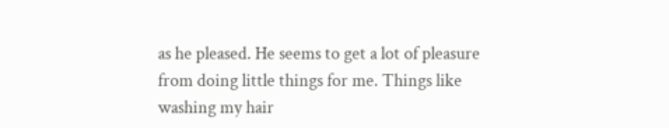as he pleased. He seems to get a lot of pleasure from doing little things for me. Things like washing my hair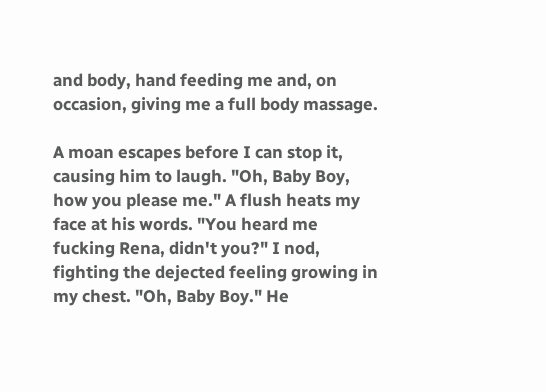and body, hand feeding me and, on occasion, giving me a full body massage.

A moan escapes before I can stop it, causing him to laugh. "Oh, Baby Boy, how you please me." A flush heats my face at his words. "You heard me fucking Rena, didn't you?" I nod, fighting the dejected feeling growing in my chest. "Oh, Baby Boy." He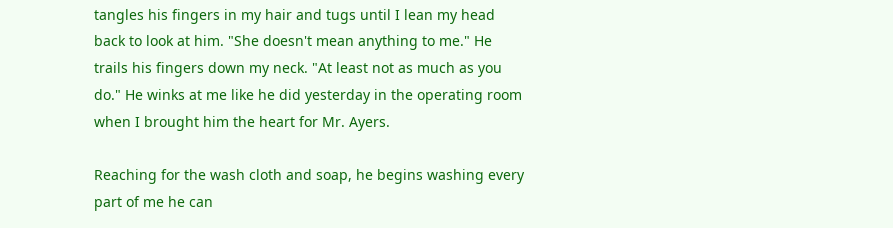tangles his fingers in my hair and tugs until I lean my head back to look at him. "She doesn't mean anything to me." He trails his fingers down my neck. "At least not as much as you do." He winks at me like he did yesterday in the operating room when I brought him the heart for Mr. Ayers.

Reaching for the wash cloth and soap, he begins washing every part of me he can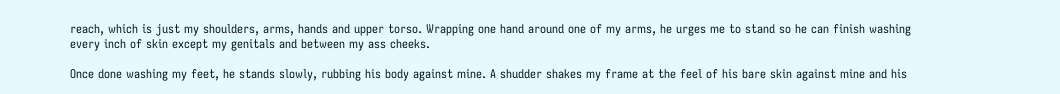reach, which is just my shoulders, arms, hands and upper torso. Wrapping one hand around one of my arms, he urges me to stand so he can finish washing every inch of skin except my genitals and between my ass cheeks.

Once done washing my feet, he stands slowly, rubbing his body against mine. A shudder shakes my frame at the feel of his bare skin against mine and his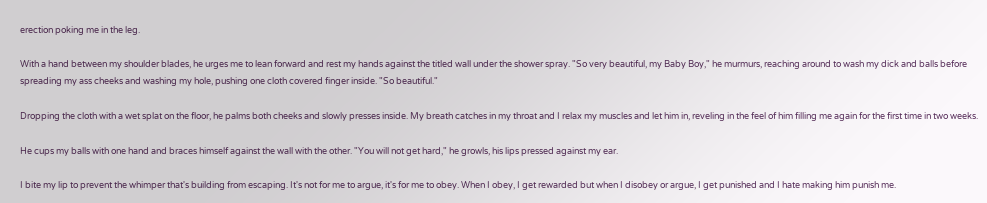erection poking me in the leg.

With a hand between my shoulder blades, he urges me to lean forward and rest my hands against the titled wall under the shower spray. "So very beautiful, my Baby Boy," he murmurs, reaching around to wash my dick and balls before spreading my ass cheeks and washing my hole, pushing one cloth covered finger inside. "So beautiful."

Dropping the cloth with a wet splat on the floor, he palms both cheeks and slowly presses inside. My breath catches in my throat and I relax my muscles and let him in, reveling in the feel of him filling me again for the first time in two weeks.

He cups my balls with one hand and braces himself against the wall with the other. "You will not get hard," he growls, his lips pressed against my ear.

I bite my lip to prevent the whimper that's building from escaping. It's not for me to argue, it's for me to obey. When I obey, I get rewarded but when I disobey or argue, I get punished and I hate making him punish me.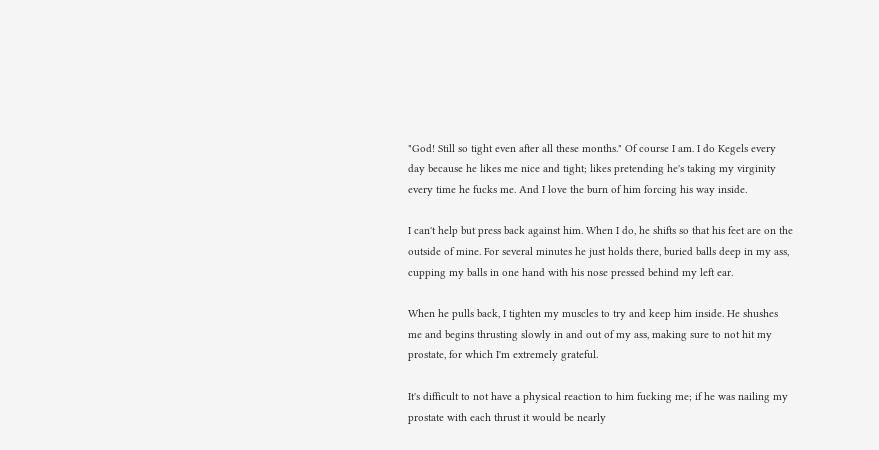"God! Still so tight even after all these months." Of course I am. I do Kegels every day because he likes me nice and tight; likes pretending he's taking my virginity every time he fucks me. And I love the burn of him forcing his way inside.

I can't help but press back against him. When I do, he shifts so that his feet are on the outside of mine. For several minutes he just holds there, buried balls deep in my ass, cupping my balls in one hand with his nose pressed behind my left ear.

When he pulls back, I tighten my muscles to try and keep him inside. He shushes me and begins thrusting slowly in and out of my ass, making sure to not hit my prostate, for which I'm extremely grateful.

It's difficult to not have a physical reaction to him fucking me; if he was nailing my prostate with each thrust it would be nearly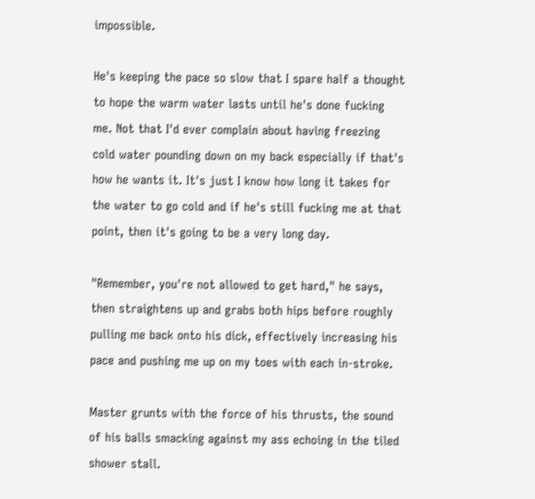impossible.

He's keeping the pace so slow that I spare half a thought to hope the warm water lasts until he's done fucking me. Not that I'd ever complain about having freezing cold water pounding down on my back especially if that's how he wants it. It's just I know how long it takes for the water to go cold and if he's still fucking me at that point, then it's going to be a very long day.

"Remember, you're not allowed to get hard," he says, then straightens up and grabs both hips before roughly pulling me back onto his dick, effectively increasing his pace and pushing me up on my toes with each in-stroke.

Master grunts with the force of his thrusts, the sound of his balls smacking against my ass echoing in the tiled shower stall.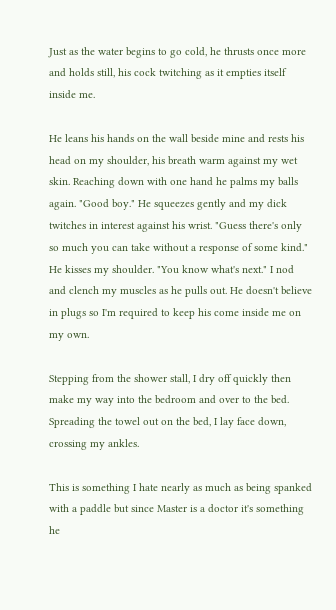Just as the water begins to go cold, he thrusts once more and holds still, his cock twitching as it empties itself inside me.

He leans his hands on the wall beside mine and rests his head on my shoulder, his breath warm against my wet skin. Reaching down with one hand he palms my balls again. "Good boy." He squeezes gently and my dick twitches in interest against his wrist. "Guess there's only so much you can take without a response of some kind." He kisses my shoulder. "You know what's next." I nod and clench my muscles as he pulls out. He doesn't believe in plugs so I'm required to keep his come inside me on my own.

Stepping from the shower stall, I dry off quickly then make my way into the bedroom and over to the bed. Spreading the towel out on the bed, I lay face down, crossing my ankles.

This is something I hate nearly as much as being spanked with a paddle but since Master is a doctor it's something he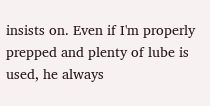insists on. Even if I'm properly prepped and plenty of lube is used, he always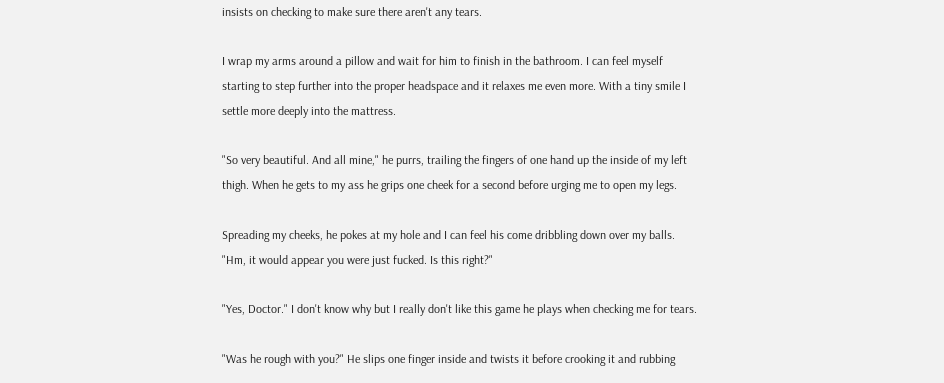insists on checking to make sure there aren't any tears.

I wrap my arms around a pillow and wait for him to finish in the bathroom. I can feel myself starting to step further into the proper headspace and it relaxes me even more. With a tiny smile I settle more deeply into the mattress.

"So very beautiful. And all mine," he purrs, trailing the fingers of one hand up the inside of my left thigh. When he gets to my ass he grips one cheek for a second before urging me to open my legs.

Spreading my cheeks, he pokes at my hole and I can feel his come dribbling down over my balls. "Hm, it would appear you were just fucked. Is this right?"

"Yes, Doctor." I don't know why but I really don't like this game he plays when checking me for tears.

"Was he rough with you?" He slips one finger inside and twists it before crooking it and rubbing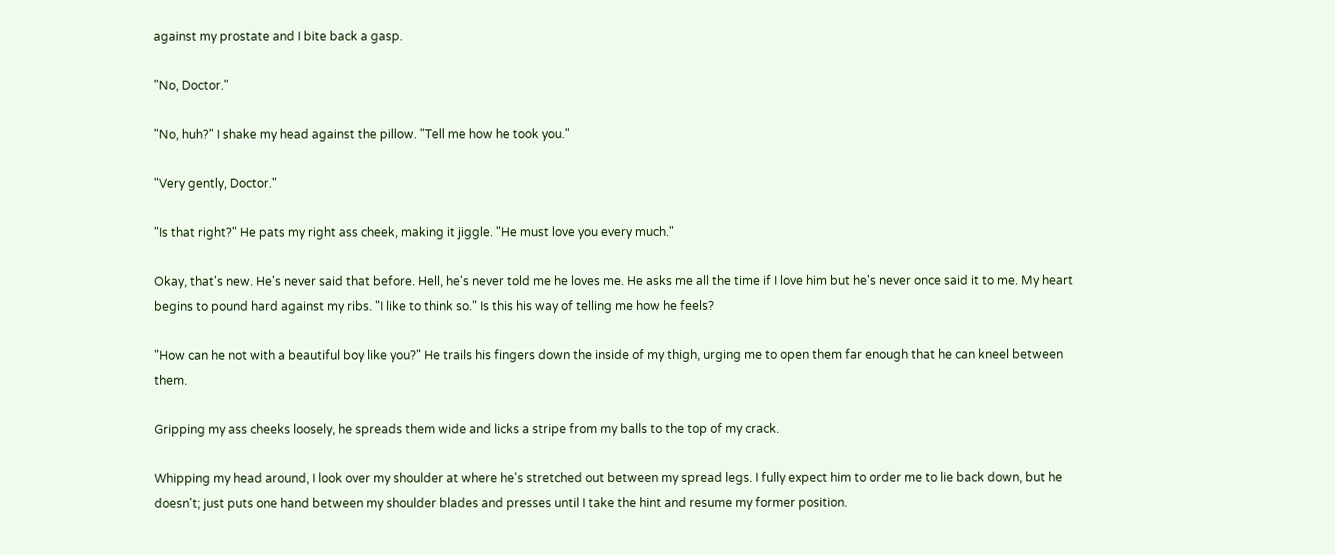against my prostate and I bite back a gasp.

"No, Doctor."

"No, huh?" I shake my head against the pillow. "Tell me how he took you."

"Very gently, Doctor."

"Is that right?" He pats my right ass cheek, making it jiggle. "He must love you every much."

Okay, that's new. He's never said that before. Hell, he's never told me he loves me. He asks me all the time if I love him but he's never once said it to me. My heart begins to pound hard against my ribs. "I like to think so." Is this his way of telling me how he feels?

"How can he not with a beautiful boy like you?" He trails his fingers down the inside of my thigh, urging me to open them far enough that he can kneel between them.

Gripping my ass cheeks loosely, he spreads them wide and licks a stripe from my balls to the top of my crack.

Whipping my head around, I look over my shoulder at where he's stretched out between my spread legs. I fully expect him to order me to lie back down, but he doesn't; just puts one hand between my shoulder blades and presses until I take the hint and resume my former position.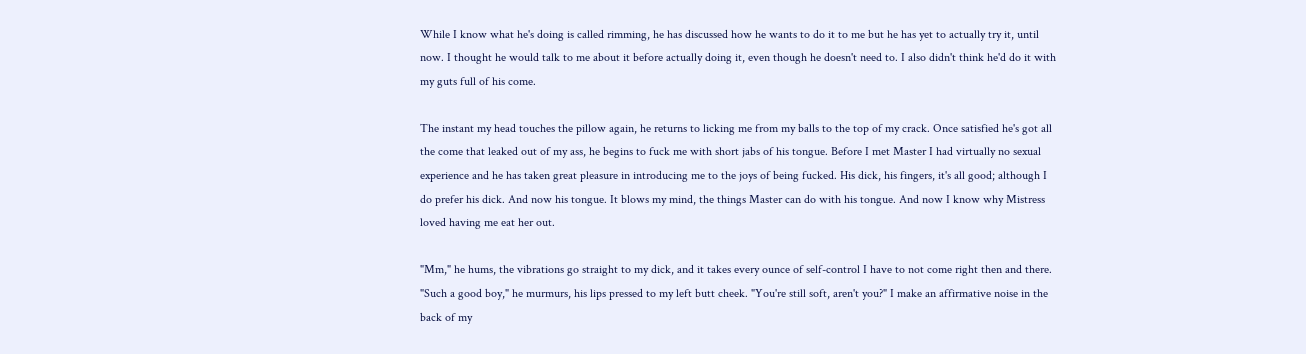While I know what he's doing is called rimming, he has discussed how he wants to do it to me but he has yet to actually try it, until now. I thought he would talk to me about it before actually doing it, even though he doesn't need to. I also didn't think he'd do it with my guts full of his come.

The instant my head touches the pillow again, he returns to licking me from my balls to the top of my crack. Once satisfied he's got all the come that leaked out of my ass, he begins to fuck me with short jabs of his tongue. Before I met Master I had virtually no sexual experience and he has taken great pleasure in introducing me to the joys of being fucked. His dick, his fingers, it's all good; although I do prefer his dick. And now his tongue. It blows my mind, the things Master can do with his tongue. And now I know why Mistress loved having me eat her out.

"Mm," he hums, the vibrations go straight to my dick, and it takes every ounce of self-control I have to not come right then and there. "Such a good boy," he murmurs, his lips pressed to my left butt cheek. "You're still soft, aren't you?" I make an affirmative noise in the back of my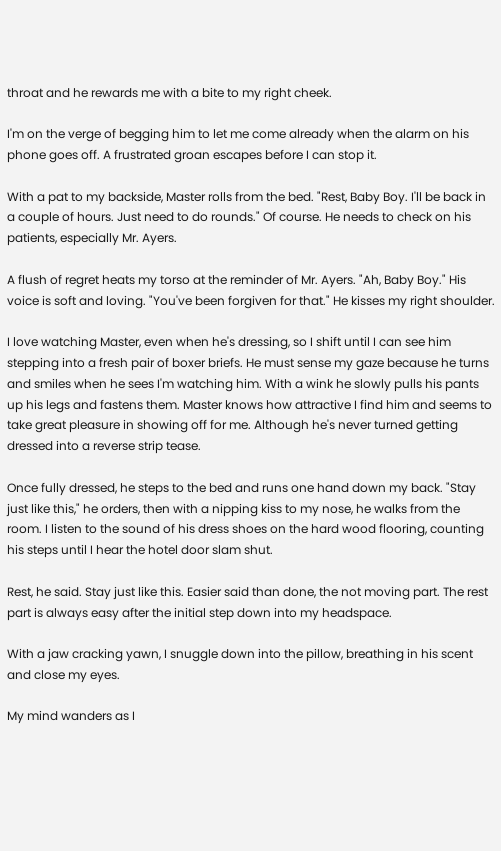throat and he rewards me with a bite to my right cheek.

I'm on the verge of begging him to let me come already when the alarm on his phone goes off. A frustrated groan escapes before I can stop it.

With a pat to my backside, Master rolls from the bed. "Rest, Baby Boy. I'll be back in a couple of hours. Just need to do rounds." Of course. He needs to check on his patients, especially Mr. Ayers.

A flush of regret heats my torso at the reminder of Mr. Ayers. "Ah, Baby Boy." His voice is soft and loving. "You've been forgiven for that." He kisses my right shoulder.

I love watching Master, even when he's dressing, so I shift until I can see him stepping into a fresh pair of boxer briefs. He must sense my gaze because he turns and smiles when he sees I'm watching him. With a wink he slowly pulls his pants up his legs and fastens them. Master knows how attractive I find him and seems to take great pleasure in showing off for me. Although he's never turned getting dressed into a reverse strip tease.

Once fully dressed, he steps to the bed and runs one hand down my back. "Stay just like this," he orders, then with a nipping kiss to my nose, he walks from the room. I listen to the sound of his dress shoes on the hard wood flooring, counting his steps until I hear the hotel door slam shut.

Rest, he said. Stay just like this. Easier said than done, the not moving part. The rest part is always easy after the initial step down into my headspace.

With a jaw cracking yawn, I snuggle down into the pillow, breathing in his scent and close my eyes.

My mind wanders as I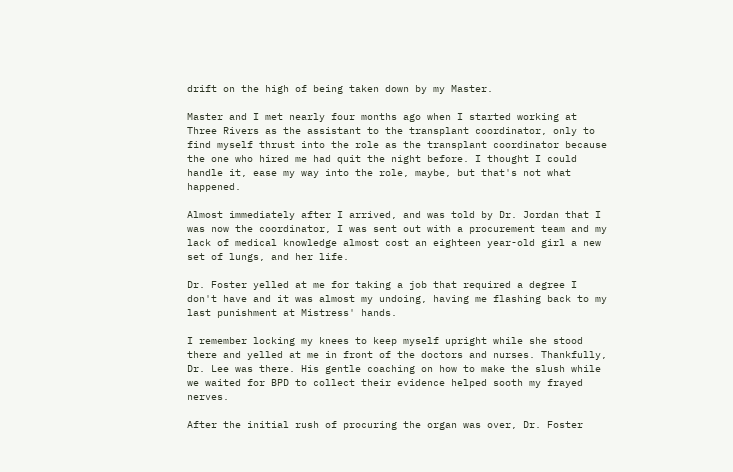drift on the high of being taken down by my Master.

Master and I met nearly four months ago when I started working at Three Rivers as the assistant to the transplant coordinator, only to find myself thrust into the role as the transplant coordinator because the one who hired me had quit the night before. I thought I could handle it, ease my way into the role, maybe, but that's not what happened.

Almost immediately after I arrived, and was told by Dr. Jordan that I was now the coordinator, I was sent out with a procurement team and my lack of medical knowledge almost cost an eighteen year-old girl a new set of lungs, and her life.

Dr. Foster yelled at me for taking a job that required a degree I don't have and it was almost my undoing, having me flashing back to my last punishment at Mistress' hands.

I remember locking my knees to keep myself upright while she stood there and yelled at me in front of the doctors and nurses. Thankfully, Dr. Lee was there. His gentle coaching on how to make the slush while we waited for BPD to collect their evidence helped sooth my frayed nerves.

After the initial rush of procuring the organ was over, Dr. Foster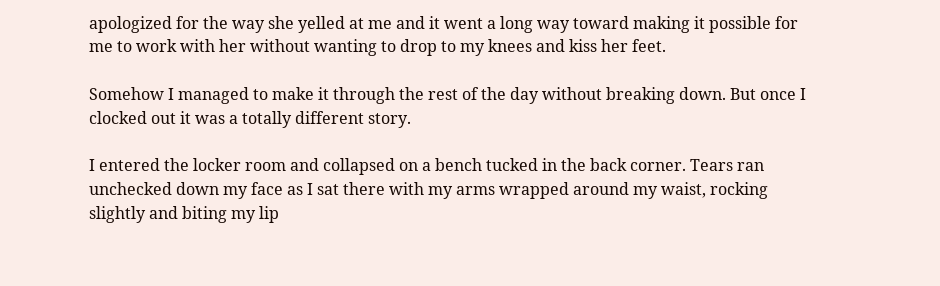apologized for the way she yelled at me and it went a long way toward making it possible for me to work with her without wanting to drop to my knees and kiss her feet.

Somehow I managed to make it through the rest of the day without breaking down. But once I clocked out it was a totally different story.

I entered the locker room and collapsed on a bench tucked in the back corner. Tears ran unchecked down my face as I sat there with my arms wrapped around my waist, rocking slightly and biting my lip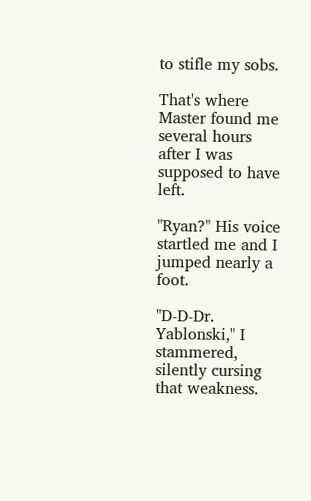to stifle my sobs.

That's where Master found me several hours after I was supposed to have left.

"Ryan?" His voice startled me and I jumped nearly a foot.

"D-D-Dr. Yablonski," I stammered, silently cursing that weakness.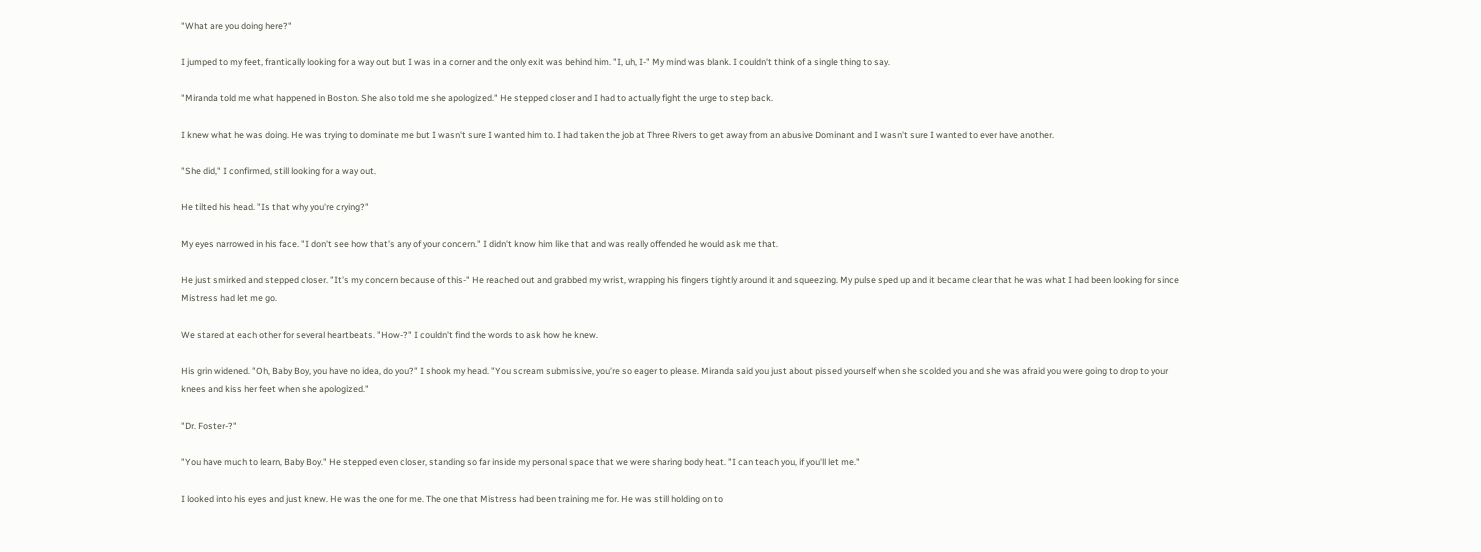"What are you doing here?"

I jumped to my feet, frantically looking for a way out but I was in a corner and the only exit was behind him. "I, uh, I-" My mind was blank. I couldn't think of a single thing to say.

"Miranda told me what happened in Boston. She also told me she apologized." He stepped closer and I had to actually fight the urge to step back.

I knew what he was doing. He was trying to dominate me but I wasn't sure I wanted him to. I had taken the job at Three Rivers to get away from an abusive Dominant and I wasn't sure I wanted to ever have another.

"She did," I confirmed, still looking for a way out.

He tilted his head. "Is that why you're crying?"

My eyes narrowed in his face. "I don't see how that's any of your concern." I didn't know him like that and was really offended he would ask me that.

He just smirked and stepped closer. "It's my concern because of this-" He reached out and grabbed my wrist, wrapping his fingers tightly around it and squeezing. My pulse sped up and it became clear that he was what I had been looking for since Mistress had let me go.

We stared at each other for several heartbeats. "How-?" I couldn't find the words to ask how he knew.

His grin widened. "Oh, Baby Boy, you have no idea, do you?" I shook my head. "You scream submissive, you're so eager to please. Miranda said you just about pissed yourself when she scolded you and she was afraid you were going to drop to your knees and kiss her feet when she apologized."

"Dr. Foster-?"

"You have much to learn, Baby Boy." He stepped even closer, standing so far inside my personal space that we were sharing body heat. "I can teach you, if you'll let me."

I looked into his eyes and just knew. He was the one for me. The one that Mistress had been training me for. He was still holding on to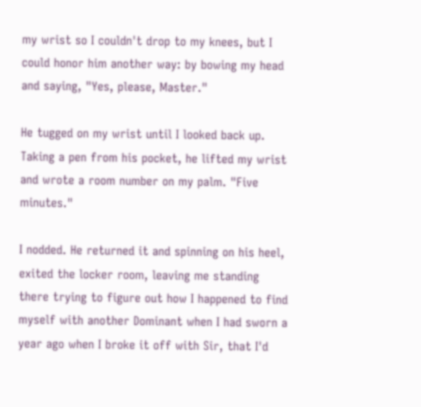my wrist so I couldn't drop to my knees, but I could honor him another way: by bowing my head and saying, "Yes, please, Master."

He tugged on my wrist until I looked back up. Taking a pen from his pocket, he lifted my wrist and wrote a room number on my palm. "Five minutes."

I nodded. He returned it and spinning on his heel, exited the locker room, leaving me standing there trying to figure out how I happened to find myself with another Dominant when I had sworn a year ago when I broke it off with Sir, that I'd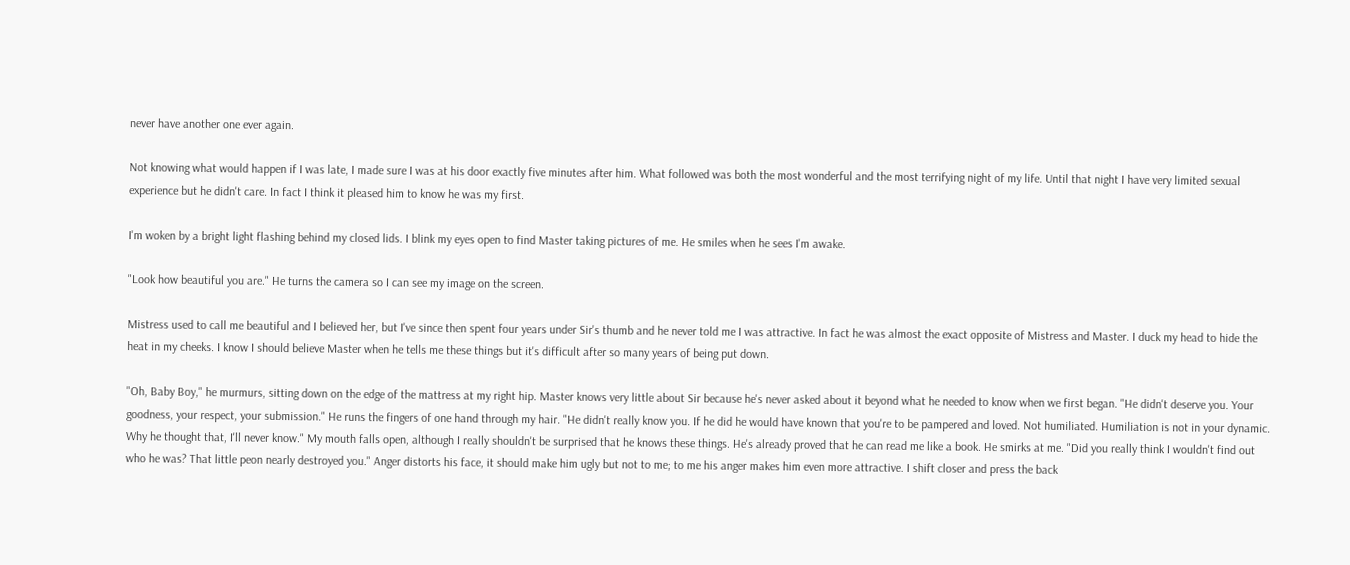never have another one ever again.

Not knowing what would happen if I was late, I made sure I was at his door exactly five minutes after him. What followed was both the most wonderful and the most terrifying night of my life. Until that night I have very limited sexual experience but he didn't care. In fact I think it pleased him to know he was my first.

I'm woken by a bright light flashing behind my closed lids. I blink my eyes open to find Master taking pictures of me. He smiles when he sees I'm awake.

"Look how beautiful you are." He turns the camera so I can see my image on the screen.

Mistress used to call me beautiful and I believed her, but I've since then spent four years under Sir's thumb and he never told me I was attractive. In fact he was almost the exact opposite of Mistress and Master. I duck my head to hide the heat in my cheeks. I know I should believe Master when he tells me these things but it's difficult after so many years of being put down.

"Oh, Baby Boy," he murmurs, sitting down on the edge of the mattress at my right hip. Master knows very little about Sir because he's never asked about it beyond what he needed to know when we first began. "He didn't deserve you. Your goodness, your respect, your submission." He runs the fingers of one hand through my hair. "He didn't really know you. If he did he would have known that you're to be pampered and loved. Not humiliated. Humiliation is not in your dynamic. Why he thought that, I'll never know." My mouth falls open, although I really shouldn't be surprised that he knows these things. He's already proved that he can read me like a book. He smirks at me. "Did you really think I wouldn't find out who he was? That little peon nearly destroyed you." Anger distorts his face, it should make him ugly but not to me; to me his anger makes him even more attractive. I shift closer and press the back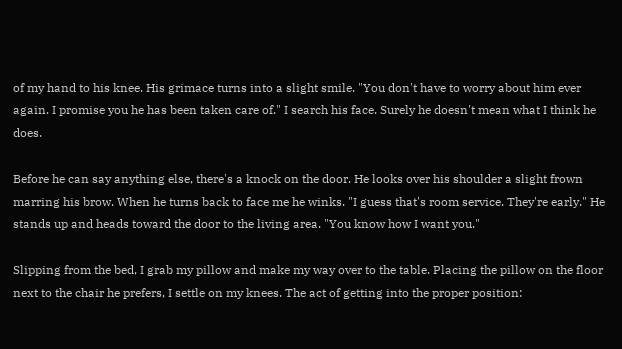of my hand to his knee. His grimace turns into a slight smile. "You don't have to worry about him ever again. I promise you he has been taken care of." I search his face. Surely he doesn't mean what I think he does.

Before he can say anything else, there's a knock on the door. He looks over his shoulder a slight frown marring his brow. When he turns back to face me he winks. "I guess that's room service. They're early." He stands up and heads toward the door to the living area. "You know how I want you."

Slipping from the bed, I grab my pillow and make my way over to the table. Placing the pillow on the floor next to the chair he prefers, I settle on my knees. The act of getting into the proper position: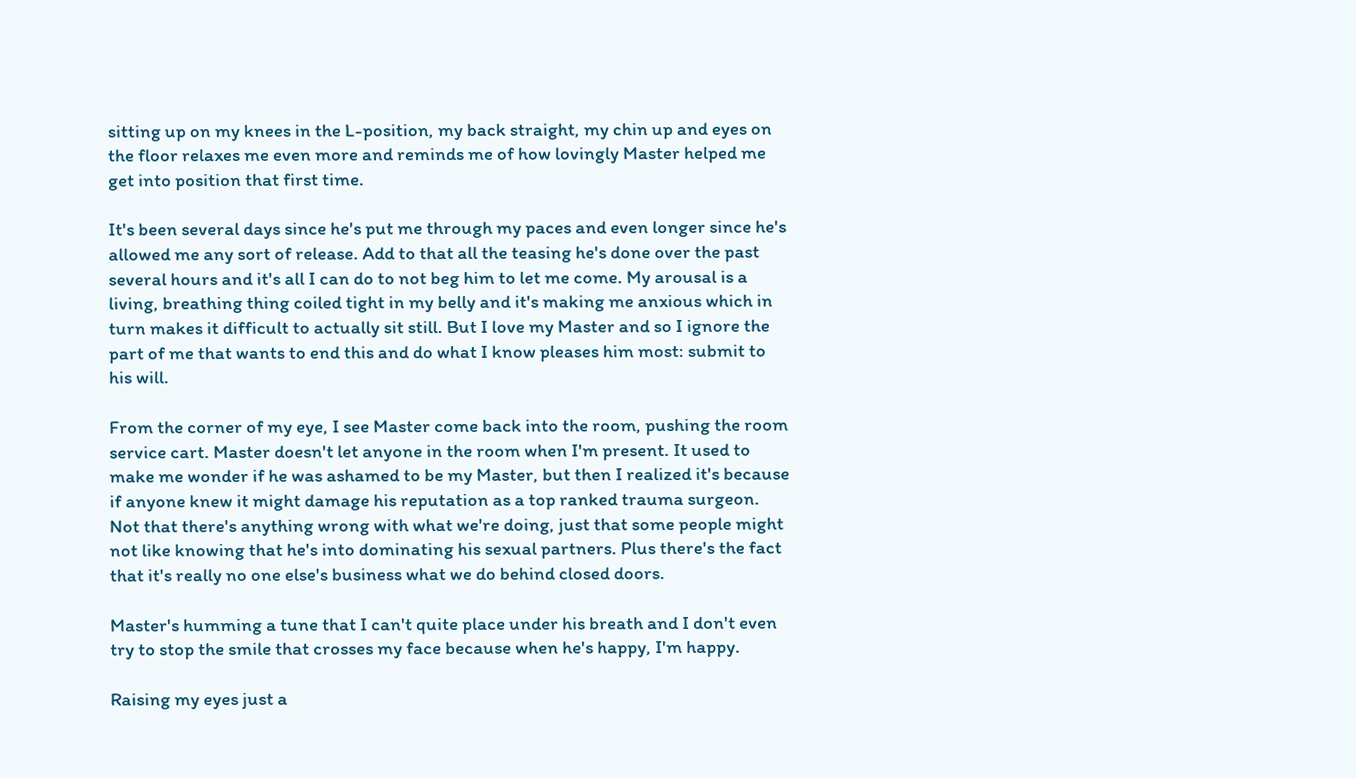sitting up on my knees in the L-position, my back straight, my chin up and eyes on the floor relaxes me even more and reminds me of how lovingly Master helped me get into position that first time.

It's been several days since he's put me through my paces and even longer since he's allowed me any sort of release. Add to that all the teasing he's done over the past several hours and it's all I can do to not beg him to let me come. My arousal is a living, breathing thing coiled tight in my belly and it's making me anxious which in turn makes it difficult to actually sit still. But I love my Master and so I ignore the part of me that wants to end this and do what I know pleases him most: submit to his will.

From the corner of my eye, I see Master come back into the room, pushing the room service cart. Master doesn't let anyone in the room when I'm present. It used to make me wonder if he was ashamed to be my Master, but then I realized it's because if anyone knew it might damage his reputation as a top ranked trauma surgeon. Not that there's anything wrong with what we're doing, just that some people might not like knowing that he's into dominating his sexual partners. Plus there's the fact that it's really no one else's business what we do behind closed doors.

Master's humming a tune that I can't quite place under his breath and I don't even try to stop the smile that crosses my face because when he's happy, I'm happy.

Raising my eyes just a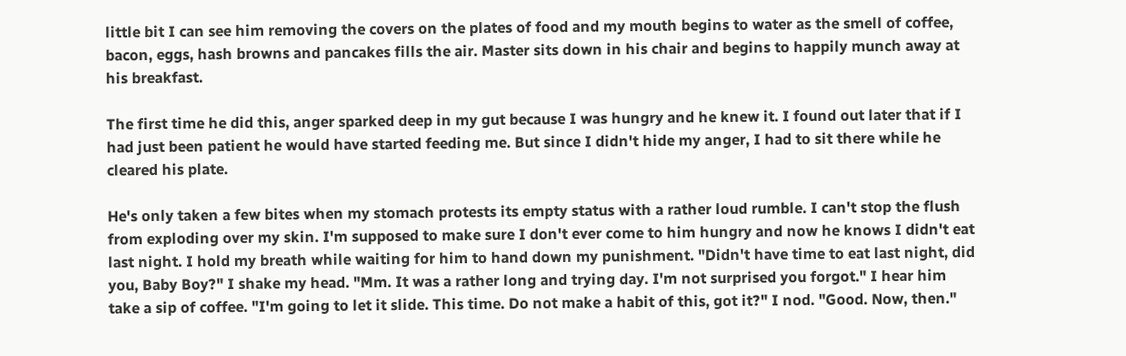little bit I can see him removing the covers on the plates of food and my mouth begins to water as the smell of coffee, bacon, eggs, hash browns and pancakes fills the air. Master sits down in his chair and begins to happily munch away at his breakfast.

The first time he did this, anger sparked deep in my gut because I was hungry and he knew it. I found out later that if I had just been patient he would have started feeding me. But since I didn't hide my anger, I had to sit there while he cleared his plate.

He's only taken a few bites when my stomach protests its empty status with a rather loud rumble. I can't stop the flush from exploding over my skin. I'm supposed to make sure I don't ever come to him hungry and now he knows I didn't eat last night. I hold my breath while waiting for him to hand down my punishment. "Didn't have time to eat last night, did you, Baby Boy?" I shake my head. "Mm. It was a rather long and trying day. I'm not surprised you forgot." I hear him take a sip of coffee. "I'm going to let it slide. This time. Do not make a habit of this, got it?" I nod. "Good. Now, then."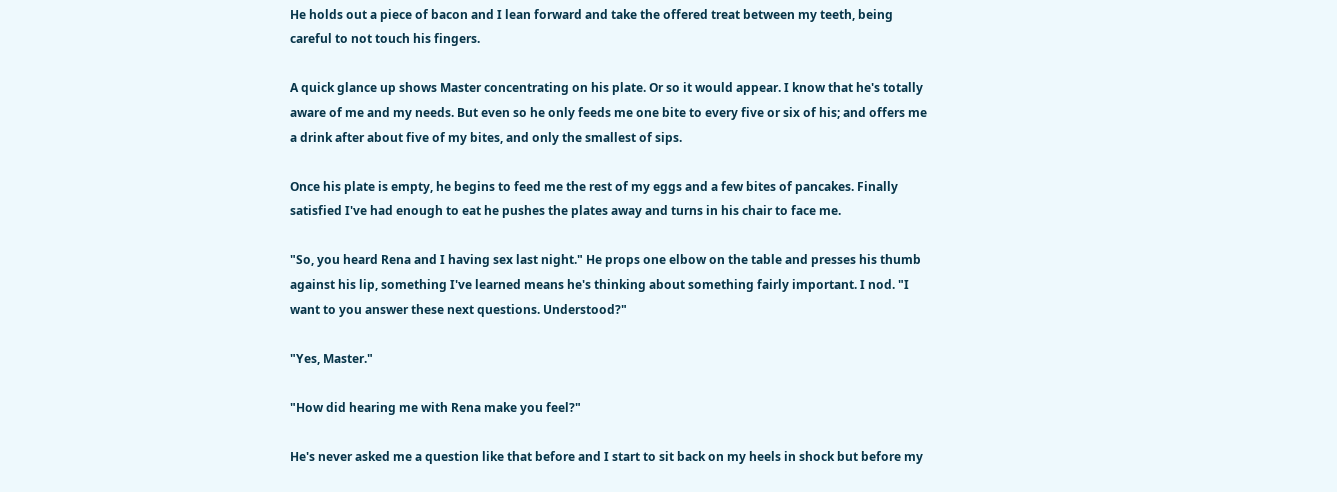He holds out a piece of bacon and I lean forward and take the offered treat between my teeth, being careful to not touch his fingers.

A quick glance up shows Master concentrating on his plate. Or so it would appear. I know that he's totally aware of me and my needs. But even so he only feeds me one bite to every five or six of his; and offers me a drink after about five of my bites, and only the smallest of sips.

Once his plate is empty, he begins to feed me the rest of my eggs and a few bites of pancakes. Finally satisfied I've had enough to eat he pushes the plates away and turns in his chair to face me.

"So, you heard Rena and I having sex last night." He props one elbow on the table and presses his thumb against his lip, something I've learned means he's thinking about something fairly important. I nod. "I want to you answer these next questions. Understood?"

"Yes, Master."

"How did hearing me with Rena make you feel?"

He's never asked me a question like that before and I start to sit back on my heels in shock but before my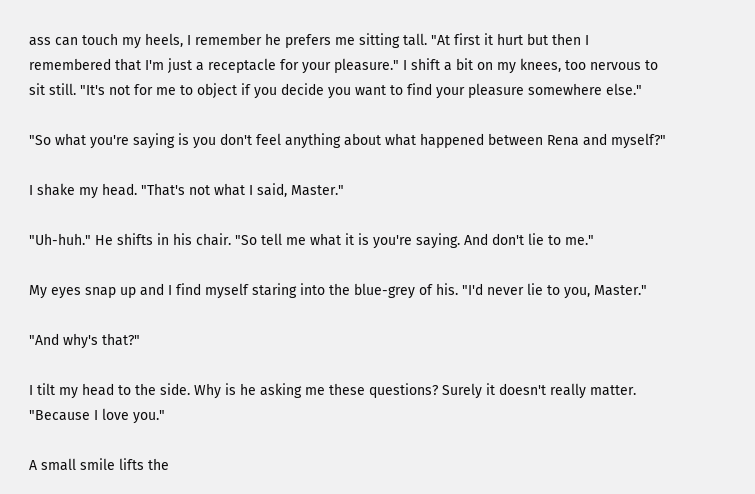ass can touch my heels, I remember he prefers me sitting tall. "At first it hurt but then I remembered that I'm just a receptacle for your pleasure." I shift a bit on my knees, too nervous to sit still. "It's not for me to object if you decide you want to find your pleasure somewhere else."

"So what you're saying is you don't feel anything about what happened between Rena and myself?"

I shake my head. "That's not what I said, Master."

"Uh-huh." He shifts in his chair. "So tell me what it is you're saying. And don't lie to me."

My eyes snap up and I find myself staring into the blue-grey of his. "I'd never lie to you, Master."

"And why's that?"

I tilt my head to the side. Why is he asking me these questions? Surely it doesn't really matter. "Because I love you."

A small smile lifts the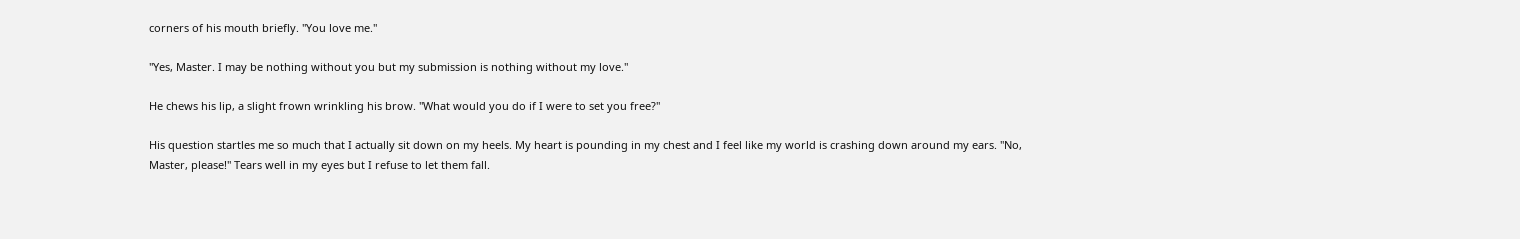corners of his mouth briefly. "You love me."

"Yes, Master. I may be nothing without you but my submission is nothing without my love."

He chews his lip, a slight frown wrinkling his brow. "What would you do if I were to set you free?"

His question startles me so much that I actually sit down on my heels. My heart is pounding in my chest and I feel like my world is crashing down around my ears. "No, Master, please!" Tears well in my eyes but I refuse to let them fall.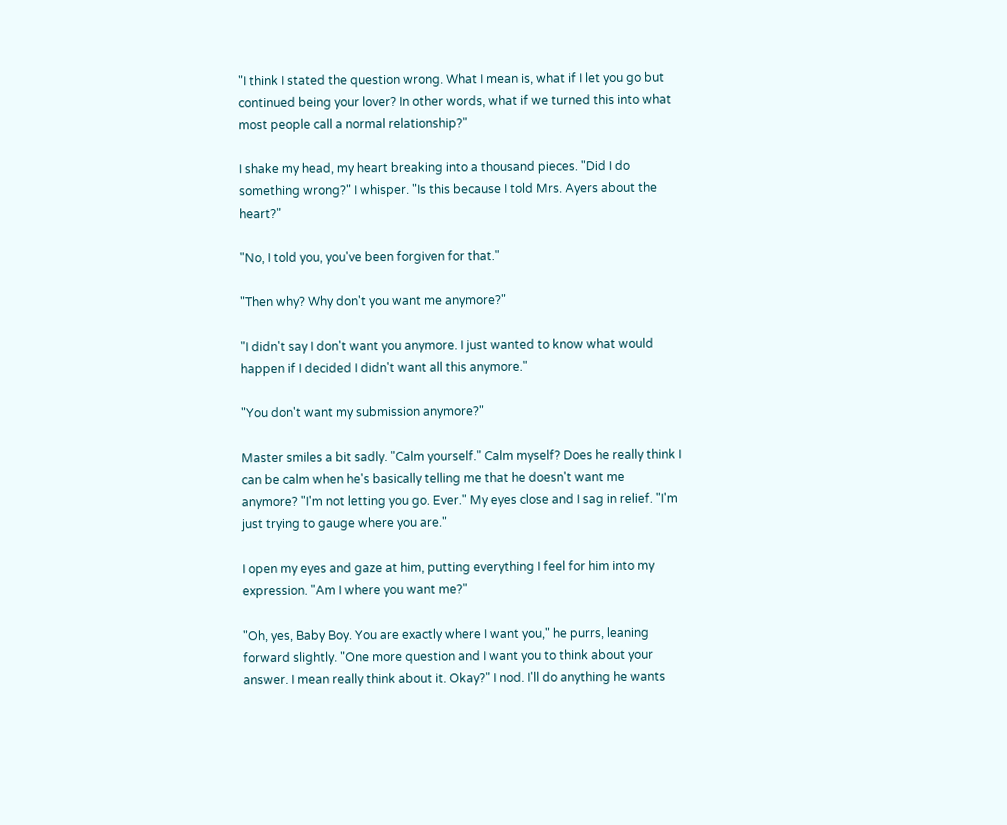"I think I stated the question wrong. What I mean is, what if I let you go but continued being your lover? In other words, what if we turned this into what most people call a normal relationship?"

I shake my head, my heart breaking into a thousand pieces. "Did I do something wrong?" I whisper. "Is this because I told Mrs. Ayers about the heart?"

"No, I told you, you've been forgiven for that."

"Then why? Why don't you want me anymore?"

"I didn't say I don't want you anymore. I just wanted to know what would happen if I decided I didn't want all this anymore."

"You don't want my submission anymore?"

Master smiles a bit sadly. "Calm yourself." Calm myself? Does he really think I can be calm when he's basically telling me that he doesn't want me anymore? "I'm not letting you go. Ever." My eyes close and I sag in relief. "I'm just trying to gauge where you are."

I open my eyes and gaze at him, putting everything I feel for him into my expression. "Am I where you want me?"

"Oh, yes, Baby Boy. You are exactly where I want you," he purrs, leaning forward slightly. "One more question and I want you to think about your answer. I mean really think about it. Okay?" I nod. I'll do anything he wants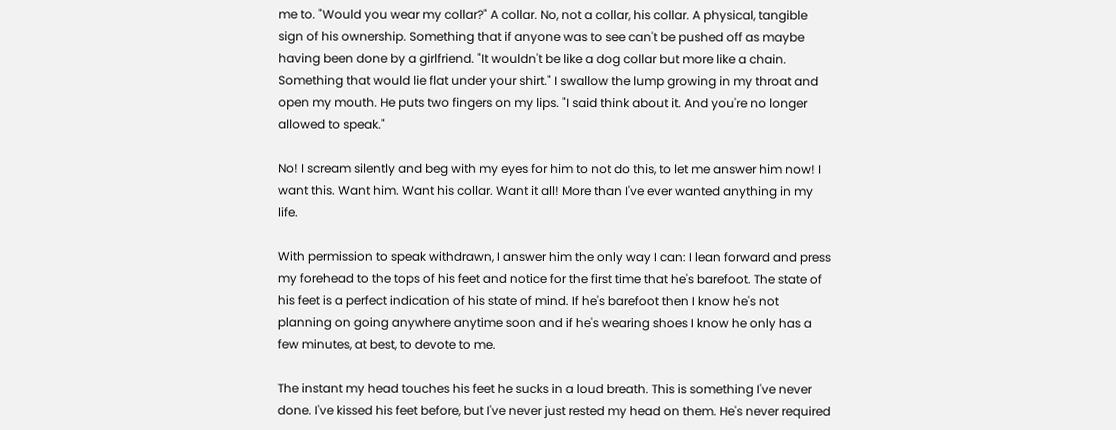me to. "Would you wear my collar?" A collar. No, not a collar, his collar. A physical, tangible sign of his ownership. Something that if anyone was to see can't be pushed off as maybe having been done by a girlfriend. "It wouldn't be like a dog collar but more like a chain. Something that would lie flat under your shirt." I swallow the lump growing in my throat and open my mouth. He puts two fingers on my lips. "I said think about it. And you're no longer allowed to speak."

No! I scream silently and beg with my eyes for him to not do this, to let me answer him now! I want this. Want him. Want his collar. Want it all! More than I've ever wanted anything in my life.

With permission to speak withdrawn, I answer him the only way I can: I lean forward and press my forehead to the tops of his feet and notice for the first time that he's barefoot. The state of his feet is a perfect indication of his state of mind. If he's barefoot then I know he's not planning on going anywhere anytime soon and if he's wearing shoes I know he only has a few minutes, at best, to devote to me.

The instant my head touches his feet he sucks in a loud breath. This is something I've never done. I've kissed his feet before, but I've never just rested my head on them. He's never required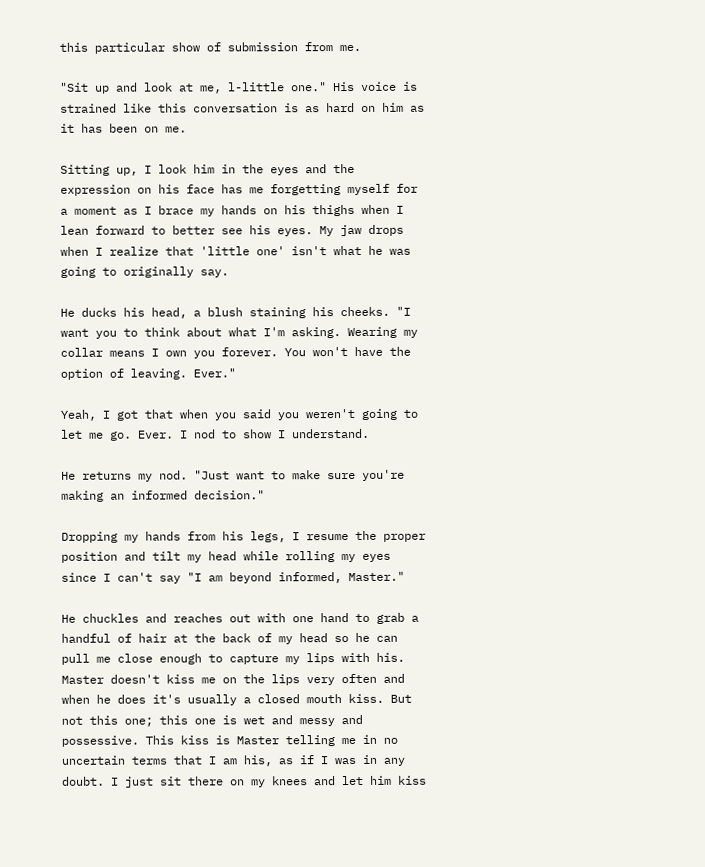this particular show of submission from me.

"Sit up and look at me, l-little one." His voice is strained like this conversation is as hard on him as it has been on me.

Sitting up, I look him in the eyes and the expression on his face has me forgetting myself for a moment as I brace my hands on his thighs when I lean forward to better see his eyes. My jaw drops when I realize that 'little one' isn't what he was going to originally say.

He ducks his head, a blush staining his cheeks. "I want you to think about what I'm asking. Wearing my collar means I own you forever. You won't have the option of leaving. Ever."

Yeah, I got that when you said you weren't going to let me go. Ever. I nod to show I understand.

He returns my nod. "Just want to make sure you're making an informed decision."

Dropping my hands from his legs, I resume the proper position and tilt my head while rolling my eyes since I can't say "I am beyond informed, Master."

He chuckles and reaches out with one hand to grab a handful of hair at the back of my head so he can pull me close enough to capture my lips with his. Master doesn't kiss me on the lips very often and when he does it's usually a closed mouth kiss. But not this one; this one is wet and messy and possessive. This kiss is Master telling me in no uncertain terms that I am his, as if I was in any doubt. I just sit there on my knees and let him kiss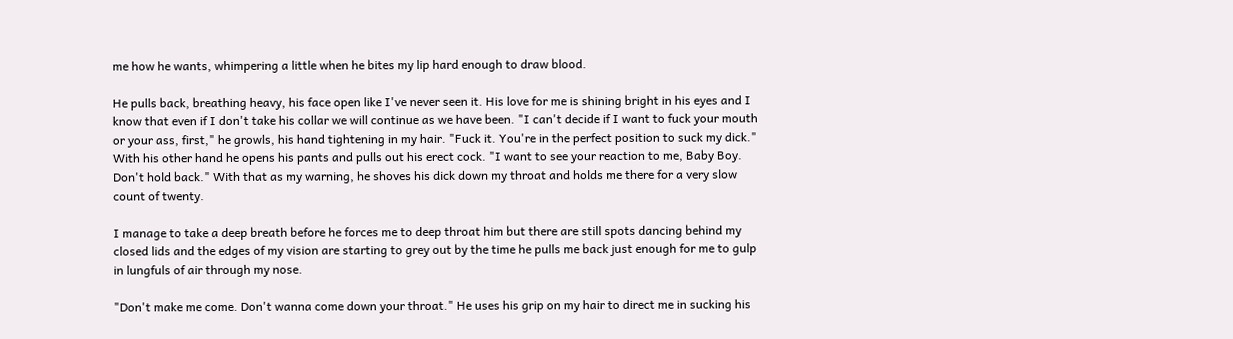me how he wants, whimpering a little when he bites my lip hard enough to draw blood.

He pulls back, breathing heavy, his face open like I've never seen it. His love for me is shining bright in his eyes and I know that even if I don't take his collar we will continue as we have been. "I can't decide if I want to fuck your mouth or your ass, first," he growls, his hand tightening in my hair. "Fuck it. You're in the perfect position to suck my dick." With his other hand he opens his pants and pulls out his erect cock. "I want to see your reaction to me, Baby Boy. Don't hold back." With that as my warning, he shoves his dick down my throat and holds me there for a very slow count of twenty.

I manage to take a deep breath before he forces me to deep throat him but there are still spots dancing behind my closed lids and the edges of my vision are starting to grey out by the time he pulls me back just enough for me to gulp in lungfuls of air through my nose.

"Don't make me come. Don't wanna come down your throat." He uses his grip on my hair to direct me in sucking his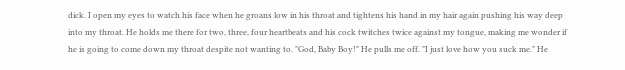dick. I open my eyes to watch his face when he groans low in his throat and tightens his hand in my hair again pushing his way deep into my throat. He holds me there for two, three, four heartbeats and his cock twitches twice against my tongue, making me wonder if he is going to come down my throat despite not wanting to. "God, Baby Boy!" He pulls me off. "I just love how you suck me." He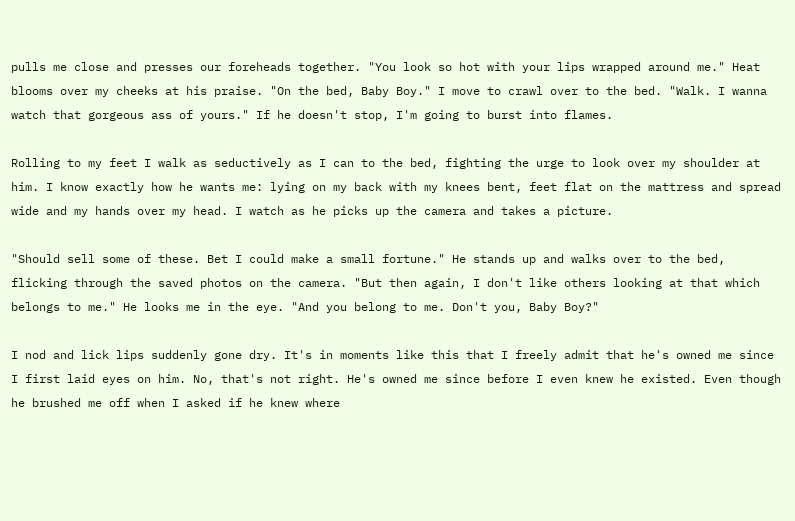pulls me close and presses our foreheads together. "You look so hot with your lips wrapped around me." Heat blooms over my cheeks at his praise. "On the bed, Baby Boy." I move to crawl over to the bed. "Walk. I wanna watch that gorgeous ass of yours." If he doesn't stop, I'm going to burst into flames.

Rolling to my feet I walk as seductively as I can to the bed, fighting the urge to look over my shoulder at him. I know exactly how he wants me: lying on my back with my knees bent, feet flat on the mattress and spread wide and my hands over my head. I watch as he picks up the camera and takes a picture.

"Should sell some of these. Bet I could make a small fortune." He stands up and walks over to the bed, flicking through the saved photos on the camera. "But then again, I don't like others looking at that which belongs to me." He looks me in the eye. "And you belong to me. Don't you, Baby Boy?"

I nod and lick lips suddenly gone dry. It's in moments like this that I freely admit that he's owned me since I first laid eyes on him. No, that's not right. He's owned me since before I even knew he existed. Even though he brushed me off when I asked if he knew where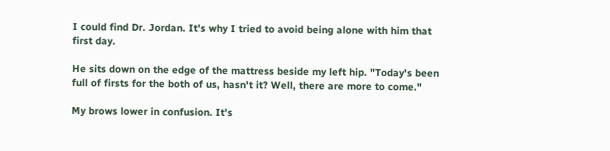I could find Dr. Jordan. It's why I tried to avoid being alone with him that first day.

He sits down on the edge of the mattress beside my left hip. "Today's been full of firsts for the both of us, hasn't it? Well, there are more to come."

My brows lower in confusion. It's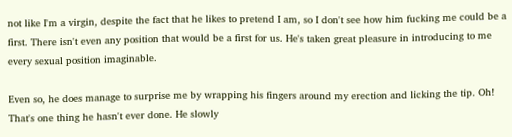not like I'm a virgin, despite the fact that he likes to pretend I am, so I don't see how him fucking me could be a first. There isn't even any position that would be a first for us. He's taken great pleasure in introducing to me every sexual position imaginable.

Even so, he does manage to surprise me by wrapping his fingers around my erection and licking the tip. Oh! That's one thing he hasn't ever done. He slowly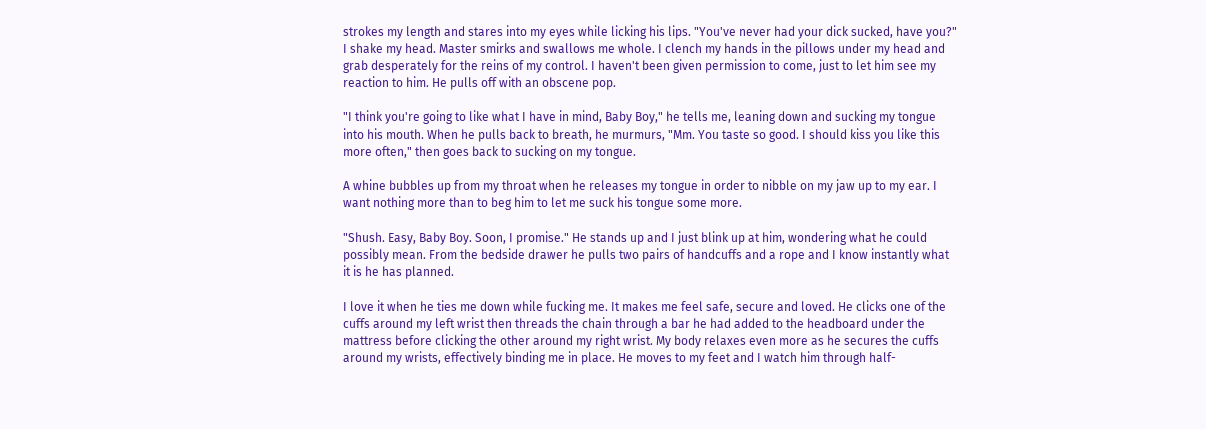strokes my length and stares into my eyes while licking his lips. "You've never had your dick sucked, have you?" I shake my head. Master smirks and swallows me whole. I clench my hands in the pillows under my head and grab desperately for the reins of my control. I haven't been given permission to come, just to let him see my reaction to him. He pulls off with an obscene pop.

"I think you're going to like what I have in mind, Baby Boy," he tells me, leaning down and sucking my tongue into his mouth. When he pulls back to breath, he murmurs, "Mm. You taste so good. I should kiss you like this more often," then goes back to sucking on my tongue.

A whine bubbles up from my throat when he releases my tongue in order to nibble on my jaw up to my ear. I want nothing more than to beg him to let me suck his tongue some more.

"Shush. Easy, Baby Boy. Soon, I promise." He stands up and I just blink up at him, wondering what he could possibly mean. From the bedside drawer he pulls two pairs of handcuffs and a rope and I know instantly what it is he has planned.

I love it when he ties me down while fucking me. It makes me feel safe, secure and loved. He clicks one of the cuffs around my left wrist then threads the chain through a bar he had added to the headboard under the mattress before clicking the other around my right wrist. My body relaxes even more as he secures the cuffs around my wrists, effectively binding me in place. He moves to my feet and I watch him through half-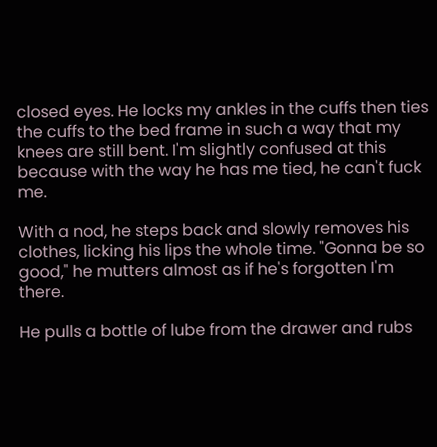closed eyes. He locks my ankles in the cuffs then ties the cuffs to the bed frame in such a way that my knees are still bent. I'm slightly confused at this because with the way he has me tied, he can't fuck me.

With a nod, he steps back and slowly removes his clothes, licking his lips the whole time. "Gonna be so good," he mutters almost as if he's forgotten I'm there.

He pulls a bottle of lube from the drawer and rubs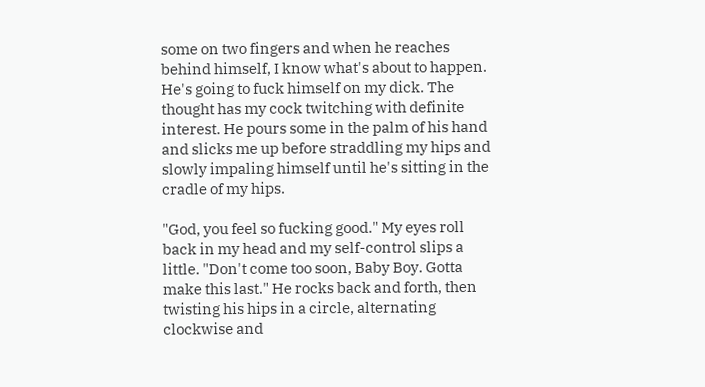some on two fingers and when he reaches behind himself, I know what's about to happen. He's going to fuck himself on my dick. The thought has my cock twitching with definite interest. He pours some in the palm of his hand and slicks me up before straddling my hips and slowly impaling himself until he's sitting in the cradle of my hips.

"God, you feel so fucking good." My eyes roll back in my head and my self-control slips a little. "Don't come too soon, Baby Boy. Gotta make this last." He rocks back and forth, then twisting his hips in a circle, alternating clockwise and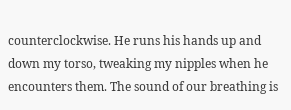counterclockwise. He runs his hands up and down my torso, tweaking my nipples when he encounters them. The sound of our breathing is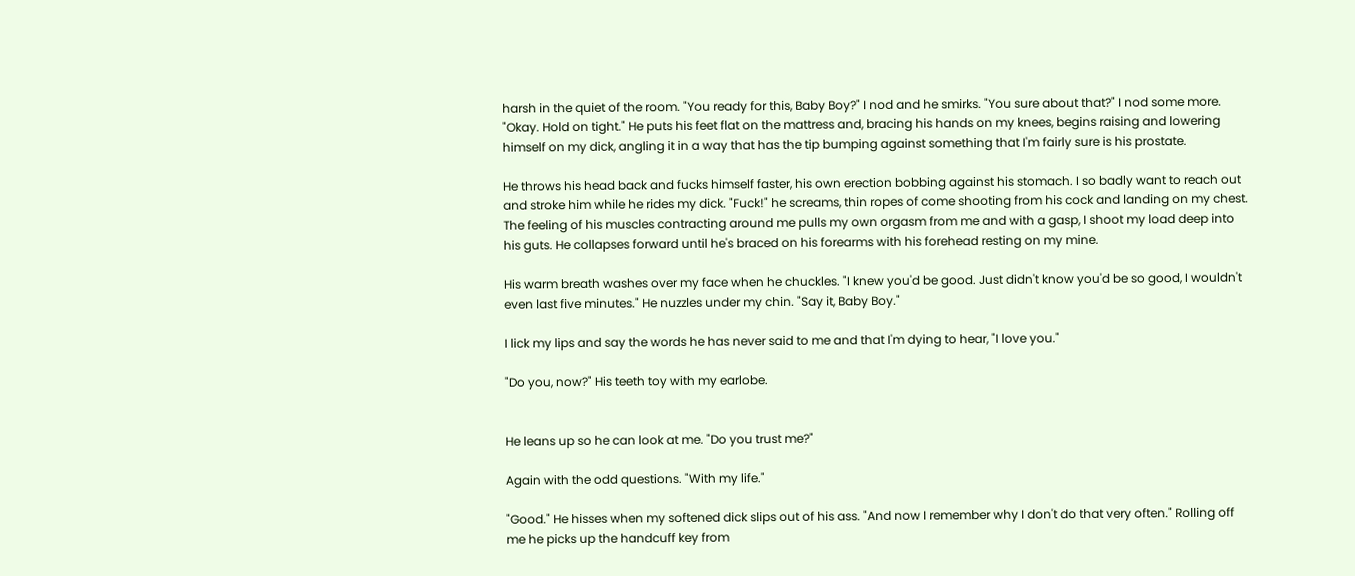harsh in the quiet of the room. "You ready for this, Baby Boy?" I nod and he smirks. "You sure about that?" I nod some more. "Okay. Hold on tight." He puts his feet flat on the mattress and, bracing his hands on my knees, begins raising and lowering himself on my dick, angling it in a way that has the tip bumping against something that I'm fairly sure is his prostate.

He throws his head back and fucks himself faster, his own erection bobbing against his stomach. I so badly want to reach out and stroke him while he rides my dick. "Fuck!" he screams, thin ropes of come shooting from his cock and landing on my chest. The feeling of his muscles contracting around me pulls my own orgasm from me and with a gasp, I shoot my load deep into his guts. He collapses forward until he's braced on his forearms with his forehead resting on my mine.

His warm breath washes over my face when he chuckles. "I knew you'd be good. Just didn't know you'd be so good, I wouldn't even last five minutes." He nuzzles under my chin. "Say it, Baby Boy."

I lick my lips and say the words he has never said to me and that I'm dying to hear, "I love you."

"Do you, now?" His teeth toy with my earlobe.


He leans up so he can look at me. "Do you trust me?"

Again with the odd questions. "With my life."

"Good." He hisses when my softened dick slips out of his ass. "And now I remember why I don't do that very often." Rolling off me he picks up the handcuff key from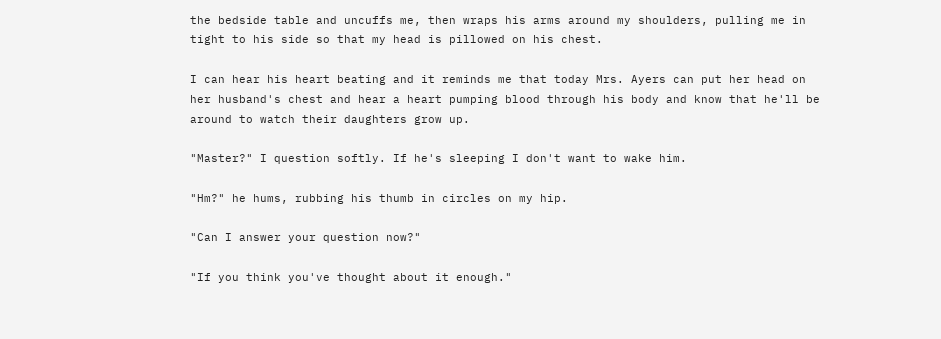the bedside table and uncuffs me, then wraps his arms around my shoulders, pulling me in tight to his side so that my head is pillowed on his chest.

I can hear his heart beating and it reminds me that today Mrs. Ayers can put her head on her husband's chest and hear a heart pumping blood through his body and know that he'll be around to watch their daughters grow up.

"Master?" I question softly. If he's sleeping I don't want to wake him.

"Hm?" he hums, rubbing his thumb in circles on my hip.

"Can I answer your question now?"

"If you think you've thought about it enough."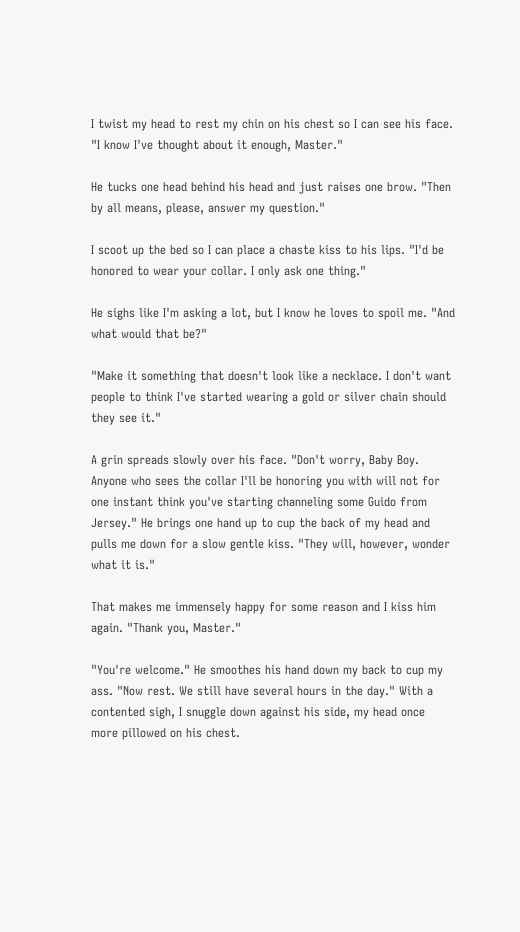I twist my head to rest my chin on his chest so I can see his face. "I know I've thought about it enough, Master."

He tucks one head behind his head and just raises one brow. "Then by all means, please, answer my question."

I scoot up the bed so I can place a chaste kiss to his lips. "I'd be honored to wear your collar. I only ask one thing."

He sighs like I'm asking a lot, but I know he loves to spoil me. "And what would that be?"

"Make it something that doesn't look like a necklace. I don't want people to think I've started wearing a gold or silver chain should they see it."

A grin spreads slowly over his face. "Don't worry, Baby Boy. Anyone who sees the collar I'll be honoring you with will not for one instant think you've starting channeling some Guido from Jersey." He brings one hand up to cup the back of my head and pulls me down for a slow gentle kiss. "They will, however, wonder what it is."

That makes me immensely happy for some reason and I kiss him again. "Thank you, Master."

"You're welcome." He smoothes his hand down my back to cup my ass. "Now rest. We still have several hours in the day." With a contented sigh, I snuggle down against his side, my head once more pillowed on his chest.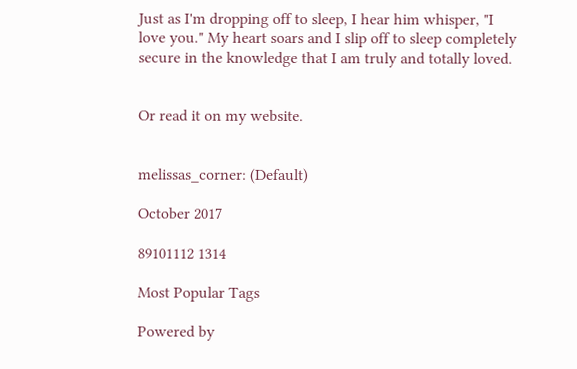Just as I'm dropping off to sleep, I hear him whisper, "I love you." My heart soars and I slip off to sleep completely secure in the knowledge that I am truly and totally loved.


Or read it on my website.


melissas_corner: (Default)

October 2017

89101112 1314

Most Popular Tags

Powered by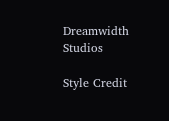Dreamwidth Studios

Style Credit